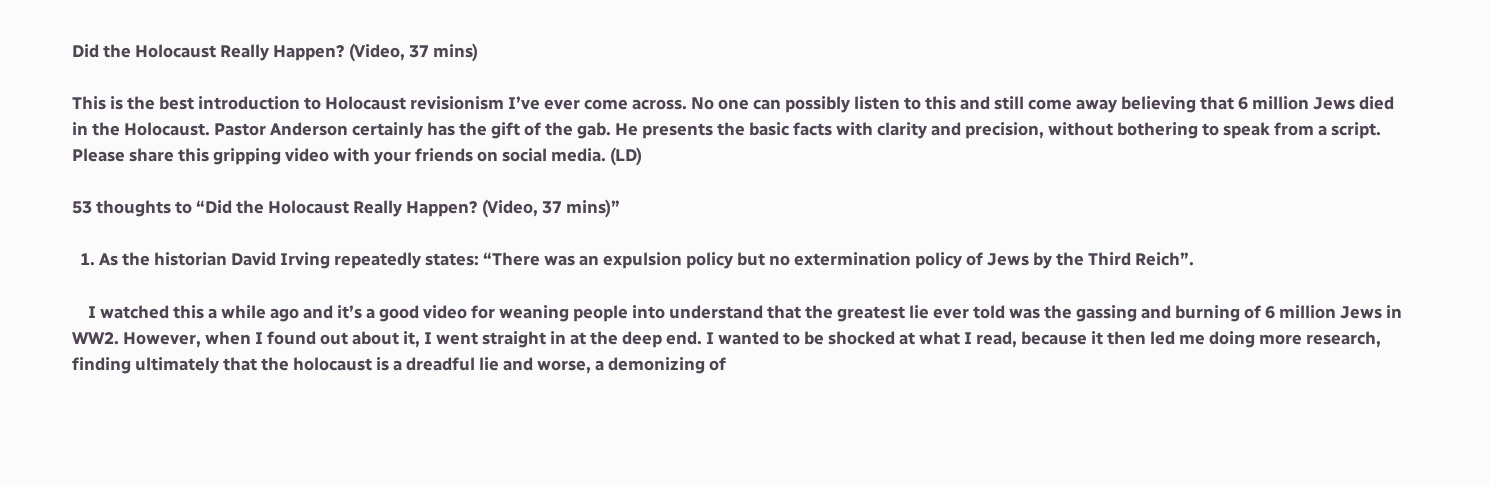Did the Holocaust Really Happen? (Video, 37 mins)

This is the best introduction to Holocaust revisionism I’ve ever come across. No one can possibly listen to this and still come away believing that 6 million Jews died in the Holocaust. Pastor Anderson certainly has the gift of the gab. He presents the basic facts with clarity and precision, without bothering to speak from a script. Please share this gripping video with your friends on social media. (LD)

53 thoughts to “Did the Holocaust Really Happen? (Video, 37 mins)”

  1. As the historian David Irving repeatedly states: “There was an expulsion policy but no extermination policy of Jews by the Third Reich”.

    I watched this a while ago and it’s a good video for weaning people into understand that the greatest lie ever told was the gassing and burning of 6 million Jews in WW2. However, when I found out about it, I went straight in at the deep end. I wanted to be shocked at what I read, because it then led me doing more research, finding ultimately that the holocaust is a dreadful lie and worse, a demonizing of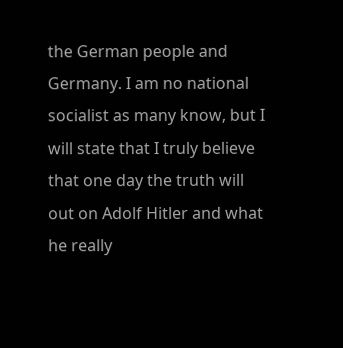the German people and Germany. I am no national socialist as many know, but I will state that I truly believe that one day the truth will out on Adolf Hitler and what he really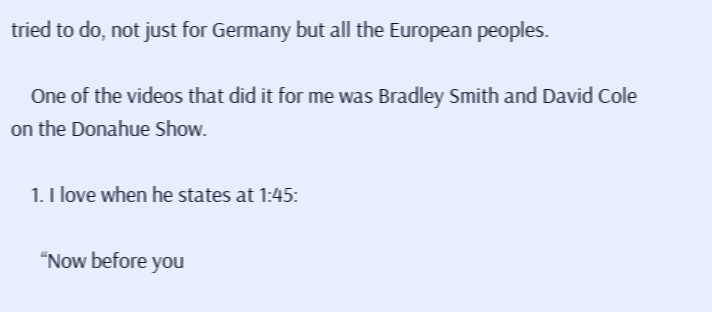tried to do, not just for Germany but all the European peoples.

    One of the videos that did it for me was Bradley Smith and David Cole on the Donahue Show.

    1. I love when he states at 1:45:

      “Now before you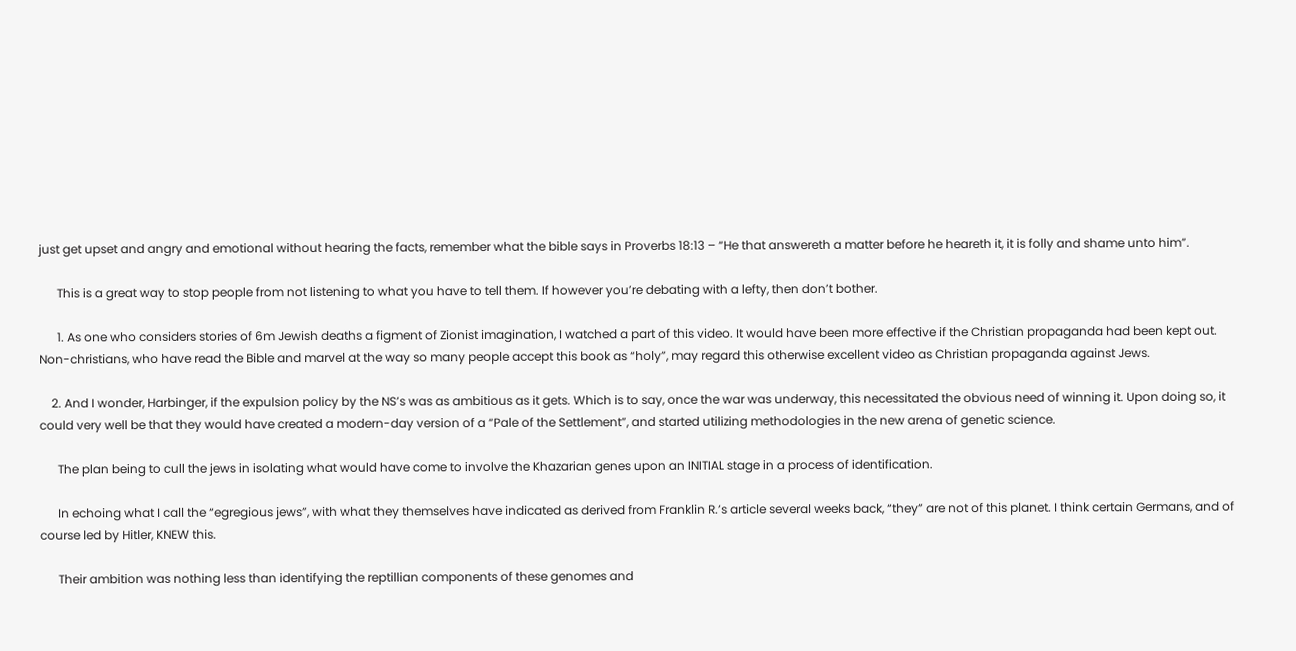just get upset and angry and emotional without hearing the facts, remember what the bible says in Proverbs 18:13 – “He that answereth a matter before he heareth it, it is folly and shame unto him”.

      This is a great way to stop people from not listening to what you have to tell them. If however you’re debating with a lefty, then don’t bother.

      1. As one who considers stories of 6m Jewish deaths a figment of Zionist imagination, I watched a part of this video. It would have been more effective if the Christian propaganda had been kept out. Non-christians, who have read the Bible and marvel at the way so many people accept this book as “holy”, may regard this otherwise excellent video as Christian propaganda against Jews.

    2. And I wonder, Harbinger, if the expulsion policy by the NS’s was as ambitious as it gets. Which is to say, once the war was underway, this necessitated the obvious need of winning it. Upon doing so, it could very well be that they would have created a modern-day version of a “Pale of the Settlement”, and started utilizing methodologies in the new arena of genetic science.

      The plan being to cull the jews in isolating what would have come to involve the Khazarian genes upon an INITIAL stage in a process of identification.

      In echoing what I call the “egregious jews”, with what they themselves have indicated as derived from Franklin R.’s article several weeks back, “they” are not of this planet. I think certain Germans, and of course led by Hitler, KNEW this.

      Their ambition was nothing less than identifying the reptillian components of these genomes and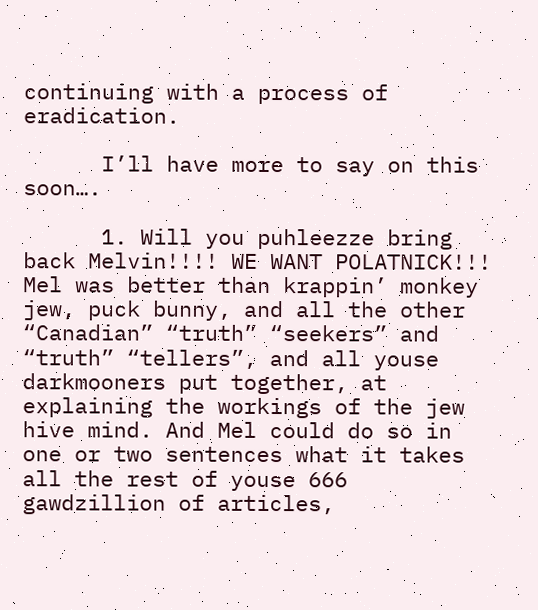continuing with a process of eradication.

      I’ll have more to say on this soon….

      1. Will you puhleezze bring back Melvin!!!! WE WANT POLATNICK!!! Mel was better than krappin’ monkey jew, puck bunny, and all the other “Canadian” “truth” “seekers” and “truth” “tellers”, and all youse darkmooners put together, at explaining the workings of the jew hive mind. And Mel could do so in one or two sentences what it takes all the rest of youse 666 gawdzillion of articles,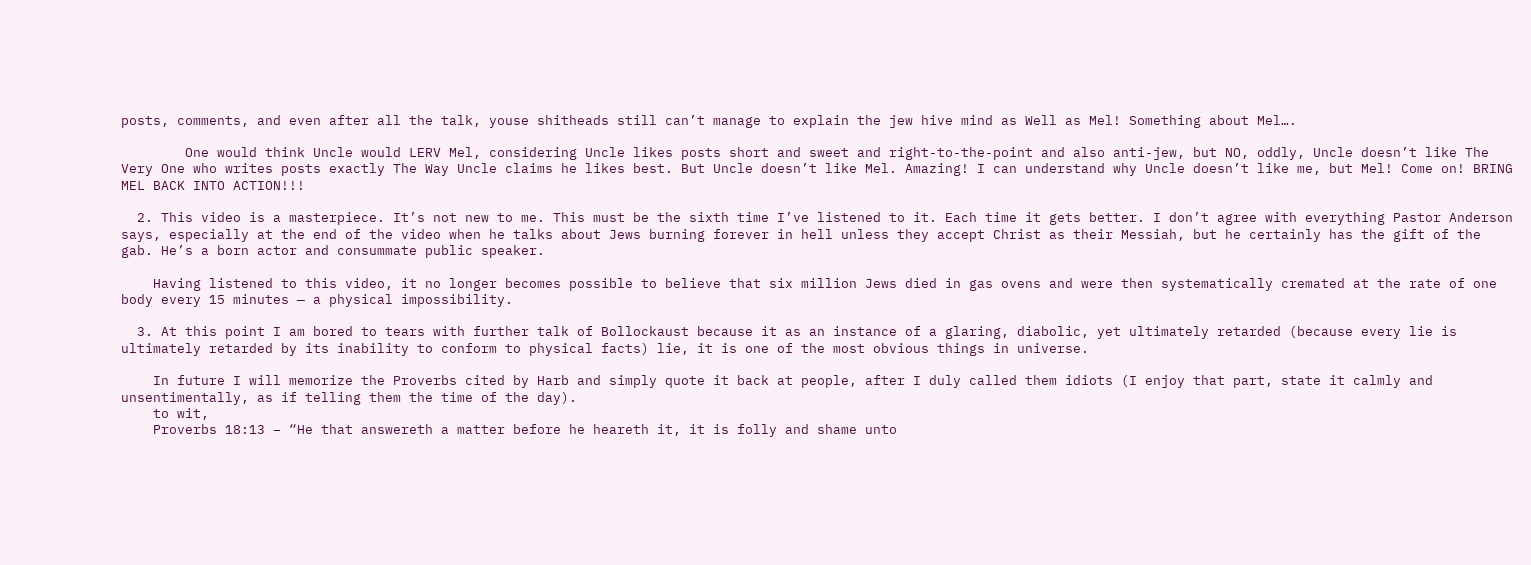posts, comments, and even after all the talk, youse shitheads still can’t manage to explain the jew hive mind as Well as Mel! Something about Mel….

        One would think Uncle would LERV Mel, considering Uncle likes posts short and sweet and right-to-the-point and also anti-jew, but NO, oddly, Uncle doesn’t like The Very One who writes posts exactly The Way Uncle claims he likes best. But Uncle doesn’t like Mel. Amazing! I can understand why Uncle doesn’t like me, but Mel! Come on! BRING MEL BACK INTO ACTION!!!

  2. This video is a masterpiece. It’s not new to me. This must be the sixth time I’ve listened to it. Each time it gets better. I don’t agree with everything Pastor Anderson says, especially at the end of the video when he talks about Jews burning forever in hell unless they accept Christ as their Messiah, but he certainly has the gift of the gab. He’s a born actor and consummate public speaker.

    Having listened to this video, it no longer becomes possible to believe that six million Jews died in gas ovens and were then systematically cremated at the rate of one body every 15 minutes — a physical impossibility.

  3. At this point I am bored to tears with further talk of Bollockaust because it as an instance of a glaring, diabolic, yet ultimately retarded (because every lie is ultimately retarded by its inability to conform to physical facts) lie, it is one of the most obvious things in universe.

    In future I will memorize the Proverbs cited by Harb and simply quote it back at people, after I duly called them idiots (I enjoy that part, state it calmly and unsentimentally, as if telling them the time of the day).
    to wit,
    Proverbs 18:13 – “He that answereth a matter before he heareth it, it is folly and shame unto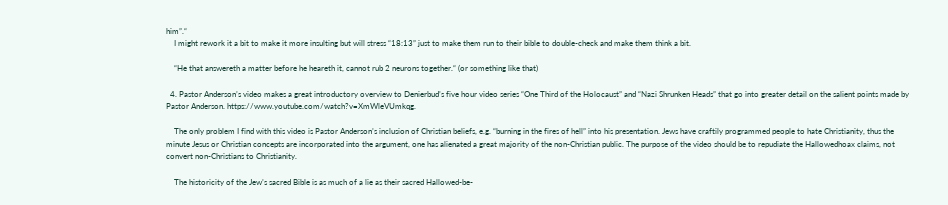him”.“
    I might rework it a bit to make it more insulting but will stress “18:13” just to make them run to their bible to double-check and make them think a bit.

    “He that answereth a matter before he heareth it, cannot rub 2 neurons together.“ (or something like that)

  4. Pastor Anderson’s video makes a great introductory overview to Denierbud’s five hour video series “One Third of the Holocaust” and “Nazi Shrunken Heads” that go into greater detail on the salient points made by Pastor Anderson. https://www.youtube.com/watch?v=XmWleVUmkqg.

    The only problem I find with this video is Pastor Anderson’s inclusion of Christian beliefs, e.g. “burning in the fires of hell” into his presentation. Jews have craftily programmed people to hate Christianity, thus the minute Jesus or Christian concepts are incorporated into the argument, one has alienated a great majority of the non-Christian public. The purpose of the video should be to repudiate the Hallowedhoax claims, not convert non-Christians to Christianity.

    The historicity of the Jew’s sacred Bible is as much of a lie as their sacred Hallowed-be-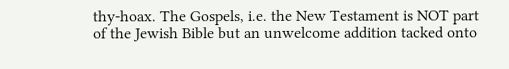thy-hoax. The Gospels, i.e. the New Testament is NOT part of the Jewish Bible but an unwelcome addition tacked onto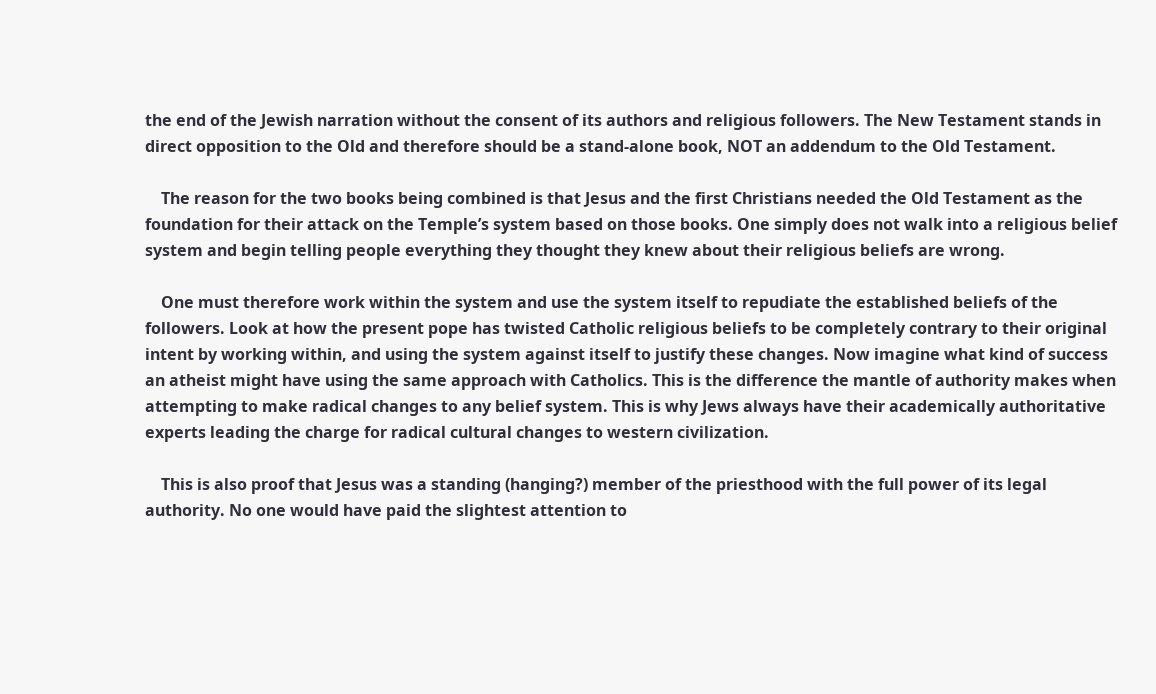the end of the Jewish narration without the consent of its authors and religious followers. The New Testament stands in direct opposition to the Old and therefore should be a stand-alone book, NOT an addendum to the Old Testament.

    The reason for the two books being combined is that Jesus and the first Christians needed the Old Testament as the foundation for their attack on the Temple’s system based on those books. One simply does not walk into a religious belief system and begin telling people everything they thought they knew about their religious beliefs are wrong.

    One must therefore work within the system and use the system itself to repudiate the established beliefs of the followers. Look at how the present pope has twisted Catholic religious beliefs to be completely contrary to their original intent by working within, and using the system against itself to justify these changes. Now imagine what kind of success an atheist might have using the same approach with Catholics. This is the difference the mantle of authority makes when attempting to make radical changes to any belief system. This is why Jews always have their academically authoritative experts leading the charge for radical cultural changes to western civilization.

    This is also proof that Jesus was a standing (hanging?) member of the priesthood with the full power of its legal authority. No one would have paid the slightest attention to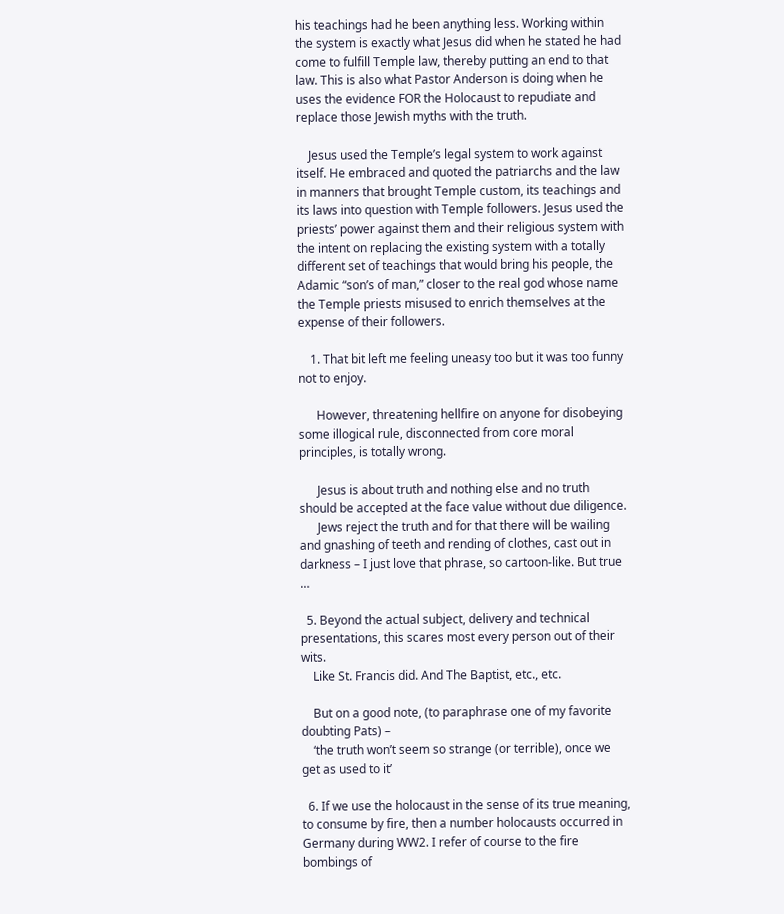his teachings had he been anything less. Working within the system is exactly what Jesus did when he stated he had come to fulfill Temple law, thereby putting an end to that law. This is also what Pastor Anderson is doing when he uses the evidence FOR the Holocaust to repudiate and replace those Jewish myths with the truth.

    Jesus used the Temple’s legal system to work against itself. He embraced and quoted the patriarchs and the law in manners that brought Temple custom, its teachings and its laws into question with Temple followers. Jesus used the priests’ power against them and their religious system with the intent on replacing the existing system with a totally different set of teachings that would bring his people, the Adamic “son’s of man,” closer to the real god whose name the Temple priests misused to enrich themselves at the expense of their followers.

    1. That bit left me feeling uneasy too but it was too funny not to enjoy.

      However, threatening hellfire on anyone for disobeying some illogical rule, disconnected from core moral principles, is totally wrong.

      Jesus is about truth and nothing else and no truth should be accepted at the face value without due diligence.
      Jews reject the truth and for that there will be wailing and gnashing of teeth and rending of clothes, cast out in darkness – I just love that phrase, so cartoon-like. But true …

  5. Beyond the actual subject, delivery and technical presentations, this scares most every person out of their wits.
    Like St. Francis did. And The Baptist, etc., etc.

    But on a good note, (to paraphrase one of my favorite doubting Pats) –
    ‘the truth won’t seem so strange (or terrible), once we get as used to it’

  6. If we use the holocaust in the sense of its true meaning, to consume by fire, then a number holocausts occurred in Germany during WW2. I refer of course to the fire bombings of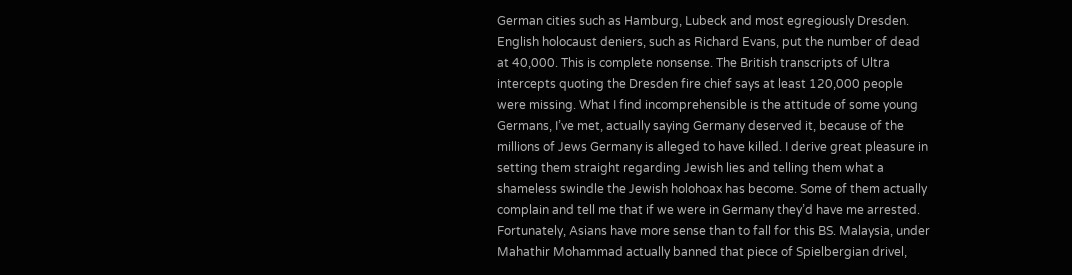German cities such as Hamburg, Lubeck and most egregiously Dresden. English holocaust deniers, such as Richard Evans, put the number of dead at 40,000. This is complete nonsense. The British transcripts of Ultra intercepts quoting the Dresden fire chief says at least 120,000 people were missing. What I find incomprehensible is the attitude of some young Germans, I’ve met, actually saying Germany deserved it, because of the millions of Jews Germany is alleged to have killed. I derive great pleasure in setting them straight regarding Jewish lies and telling them what a shameless swindle the Jewish holohoax has become. Some of them actually complain and tell me that if we were in Germany they’d have me arrested. Fortunately, Asians have more sense than to fall for this BS. Malaysia, under Mahathir Mohammad actually banned that piece of Spielbergian drivel,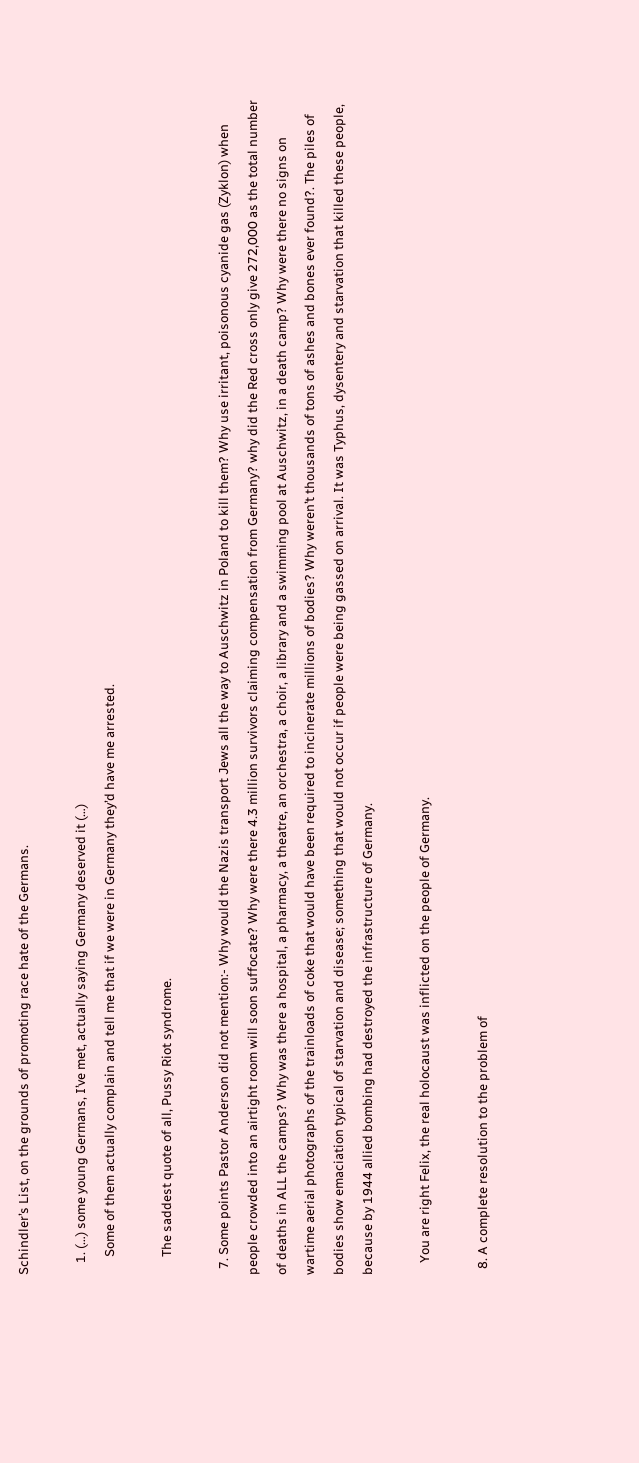Schindler’s List, on the grounds of promoting race hate of the Germans.

    1. (…) some young Germans, I’ve met, actually saying Germany deserved it (…)
      Some of them actually complain and tell me that if we were in Germany they’d have me arrested.

      The saddest quote of all, Pussy Riot syndrome.

  7. Some points Pastor Anderson did not mention:- Why would the Nazis transport Jews all the way to Auschwitz in Poland to kill them? Why use irritant, poisonous cyanide gas (Zyklon) when people crowded into an airtight room will soon suffocate? Why were there 4.3 million survivors claiming compensation from Germany? why did the Red cross only give 272,000 as the total number of deaths in ALL the camps? Why was there a hospital, a pharmacy, a theatre, an orchestra, a choir, a library and a swimming pool at Auschwitz, in a death camp? Why were there no signs on wartime aerial photographs of the trainloads of coke that would have been required to incinerate millions of bodies? Why weren’t thousands of tons of ashes and bones ever found?. The piles of bodies show emaciation typical of starvation and disease; something that would not occur if people were being gassed on arrival. It was Typhus, dysentery and starvation that killed these people, because by 1944 allied bombing had destroyed the infrastructure of Germany.

    You are right Felix, the real holocaust was inflicted on the people of Germany.

  8. A complete resolution to the problem of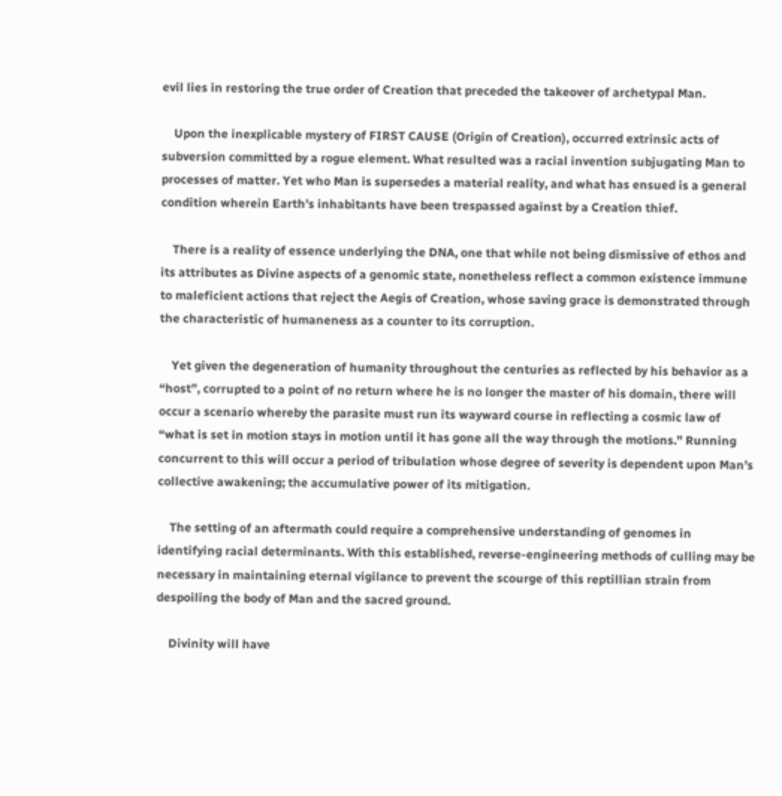evil lies in restoring the true order of Creation that preceded the takeover of archetypal Man.

    Upon the inexplicable mystery of FIRST CAUSE (Origin of Creation), occurred extrinsic acts of subversion committed by a rogue element. What resulted was a racial invention subjugating Man to processes of matter. Yet who Man is supersedes a material reality, and what has ensued is a general condition wherein Earth’s inhabitants have been trespassed against by a Creation thief.

    There is a reality of essence underlying the DNA, one that while not being dismissive of ethos and its attributes as Divine aspects of a genomic state, nonetheless reflect a common existence immune to maleficient actions that reject the Aegis of Creation, whose saving grace is demonstrated through the characteristic of humaneness as a counter to its corruption.

    Yet given the degeneration of humanity throughout the centuries as reflected by his behavior as a “host”, corrupted to a point of no return where he is no longer the master of his domain, there will occur a scenario whereby the parasite must run its wayward course in reflecting a cosmic law of “what is set in motion stays in motion until it has gone all the way through the motions.” Running concurrent to this will occur a period of tribulation whose degree of severity is dependent upon Man’s collective awakening; the accumulative power of its mitigation.

    The setting of an aftermath could require a comprehensive understanding of genomes in identifying racial determinants. With this established, reverse-engineering methods of culling may be necessary in maintaining eternal vigilance to prevent the scourge of this reptillian strain from despoiling the body of Man and the sacred ground.

    Divinity will have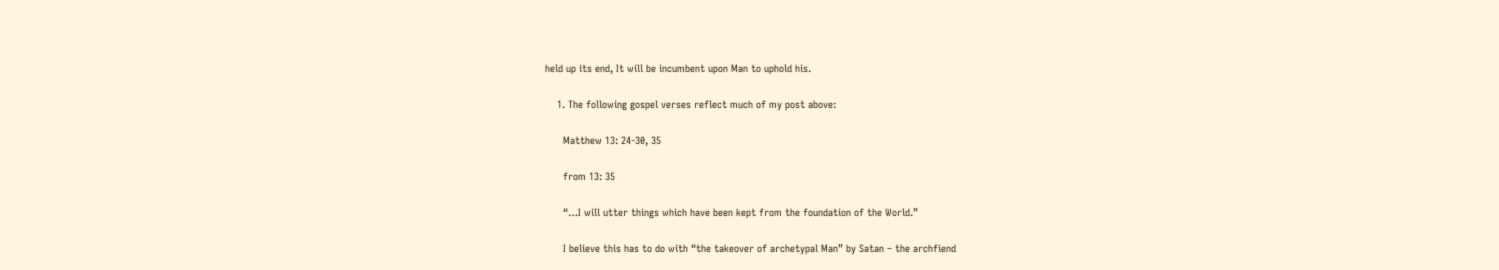held up its end, It will be incumbent upon Man to uphold his.

    1. The following gospel verses reflect much of my post above:

      Matthew 13: 24-30, 35

      from 13: 35

      “…I will utter things which have been kept from the foundation of the World.”

      I believe this has to do with “the takeover of archetypal Man” by Satan – the archfiend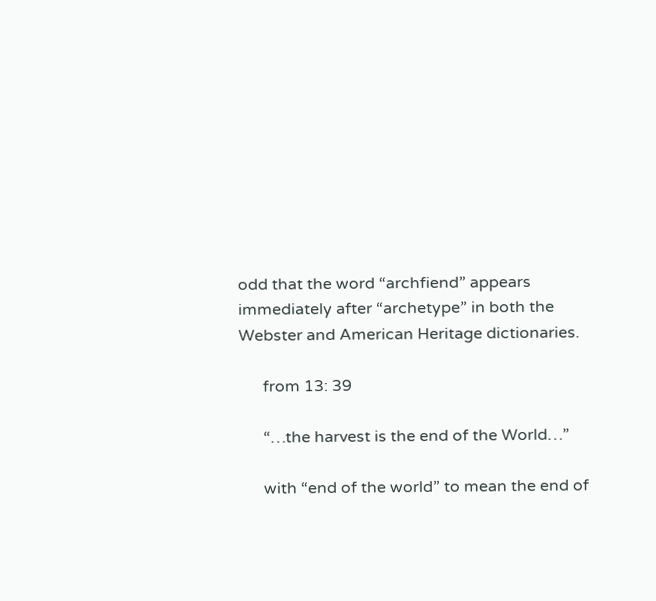odd that the word “archfiend” appears immediately after “archetype” in both the Webster and American Heritage dictionaries.

      from 13: 39

      “…the harvest is the end of the World…”

      with “end of the world” to mean the end of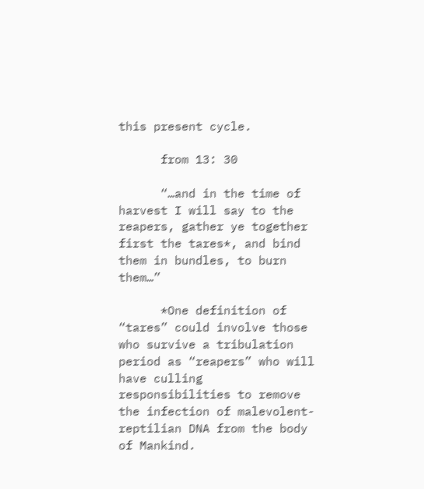this present cycle.

      from 13: 30

      “…and in the time of harvest I will say to the reapers, gather ye together first the tares*, and bind them in bundles, to burn them…”

      *One definition of “tares” could involve those who survive a tribulation period as “reapers” who will have culling responsibilities to remove the infection of malevolent-reptilian DNA from the body of Mankind.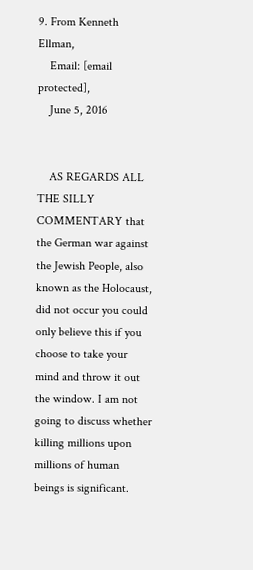9. From Kenneth Ellman,
    Email: [email protected],
    June 5, 2016


    AS REGARDS ALL THE SILLY COMMENTARY that the German war against the Jewish People, also known as the Holocaust, did not occur you could only believe this if you choose to take your mind and throw it out the window. I am not going to discuss whether killing millions upon millions of human beings is significant.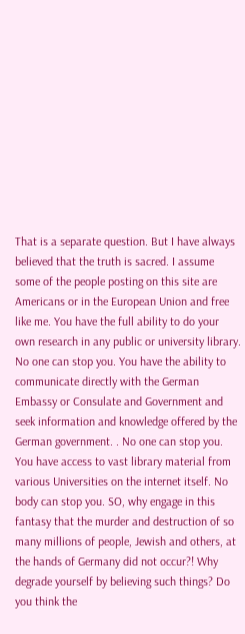That is a separate question. But I have always believed that the truth is sacred. I assume some of the people posting on this site are Americans or in the European Union and free like me. You have the full ability to do your own research in any public or university library. No one can stop you. You have the ability to communicate directly with the German Embassy or Consulate and Government and seek information and knowledge offered by the German government. . No one can stop you. You have access to vast library material from various Universities on the internet itself. No body can stop you. SO, why engage in this fantasy that the murder and destruction of so many millions of people, Jewish and others, at the hands of Germany did not occur?! Why degrade yourself by believing such things? Do you think the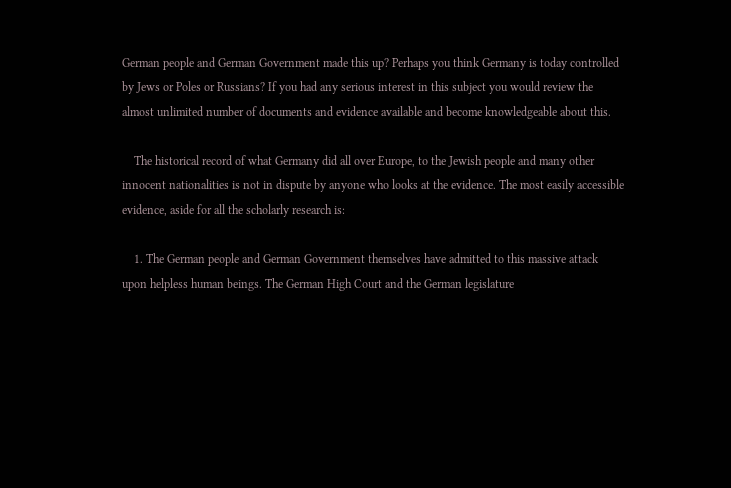German people and German Government made this up? Perhaps you think Germany is today controlled by Jews or Poles or Russians? If you had any serious interest in this subject you would review the almost unlimited number of documents and evidence available and become knowledgeable about this.

    The historical record of what Germany did all over Europe, to the Jewish people and many other innocent nationalities is not in dispute by anyone who looks at the evidence. The most easily accessible evidence, aside for all the scholarly research is:

    1. The German people and German Government themselves have admitted to this massive attack upon helpless human beings. The German High Court and the German legislature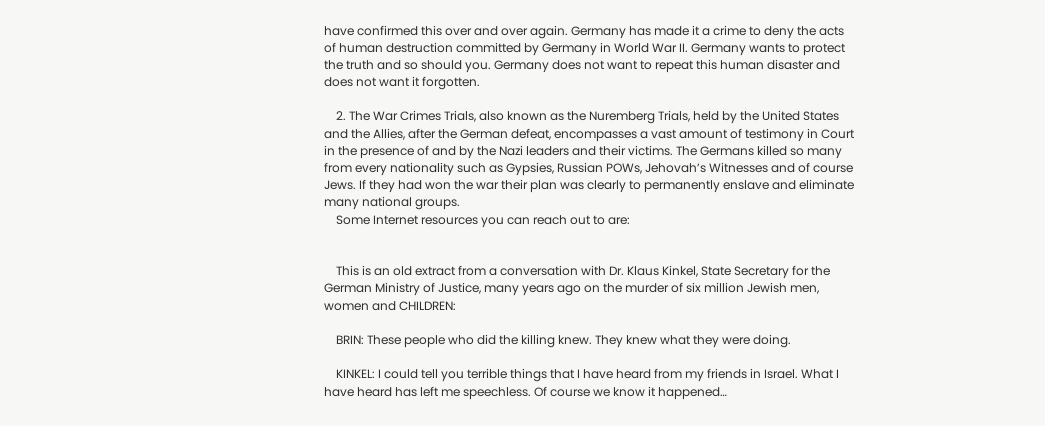have confirmed this over and over again. Germany has made it a crime to deny the acts of human destruction committed by Germany in World War II. Germany wants to protect the truth and so should you. Germany does not want to repeat this human disaster and does not want it forgotten.

    2. The War Crimes Trials, also known as the Nuremberg Trials, held by the United States and the Allies, after the German defeat, encompasses a vast amount of testimony in Court in the presence of and by the Nazi leaders and their victims. The Germans killed so many from every nationality such as Gypsies, Russian POWs, Jehovah’s Witnesses and of course Jews. If they had won the war their plan was clearly to permanently enslave and eliminate many national groups.
    Some Internet resources you can reach out to are:


    This is an old extract from a conversation with Dr. Klaus Kinkel, State Secretary for the German Ministry of Justice, many years ago on the murder of six million Jewish men, women and CHILDREN:

    BRIN: These people who did the killing knew. They knew what they were doing.

    KINKEL: I could tell you terrible things that I have heard from my friends in Israel. What I have heard has left me speechless. Of course we know it happened…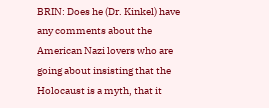BRIN: Does he (Dr. Kinkel) have any comments about the American Nazi lovers who are going about insisting that the Holocaust is a myth, that it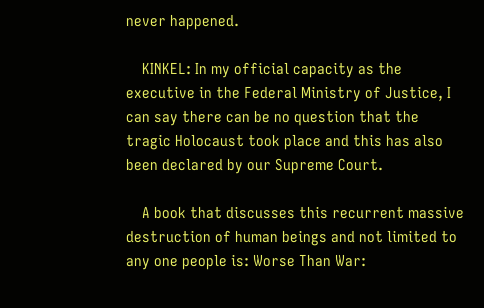never happened.

    KINKEL: In my official capacity as the executive in the Federal Ministry of Justice, I can say there can be no question that the tragic Holocaust took place and this has also been declared by our Supreme Court.

    A book that discusses this recurrent massive destruction of human beings and not limited to any one people is: Worse Than War: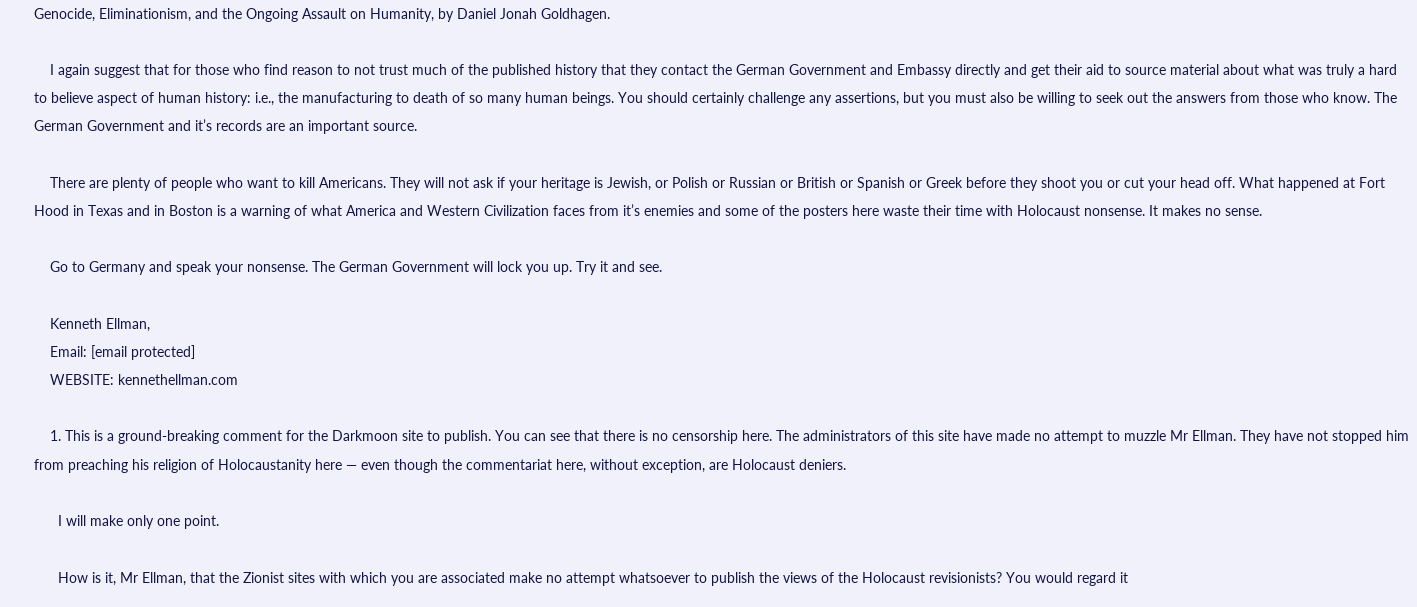Genocide, Eliminationism, and the Ongoing Assault on Humanity, by Daniel Jonah Goldhagen.

    I again suggest that for those who find reason to not trust much of the published history that they contact the German Government and Embassy directly and get their aid to source material about what was truly a hard to believe aspect of human history: i.e., the manufacturing to death of so many human beings. You should certainly challenge any assertions, but you must also be willing to seek out the answers from those who know. The German Government and it’s records are an important source.

    There are plenty of people who want to kill Americans. They will not ask if your heritage is Jewish, or Polish or Russian or British or Spanish or Greek before they shoot you or cut your head off. What happened at Fort Hood in Texas and in Boston is a warning of what America and Western Civilization faces from it’s enemies and some of the posters here waste their time with Holocaust nonsense. It makes no sense.

    Go to Germany and speak your nonsense. The German Government will lock you up. Try it and see.

    Kenneth Ellman,
    Email: [email protected]
    WEBSITE: kennethellman.com

    1. This is a ground-breaking comment for the Darkmoon site to publish. You can see that there is no censorship here. The administrators of this site have made no attempt to muzzle Mr Ellman. They have not stopped him from preaching his religion of Holocaustanity here — even though the commentariat here, without exception, are Holocaust deniers.

      I will make only one point.

      How is it, Mr Ellman, that the Zionist sites with which you are associated make no attempt whatsoever to publish the views of the Holocaust revisionists? You would regard it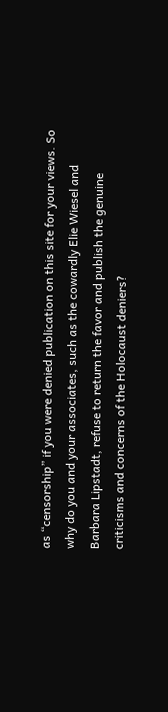as “censorship” if you were denied publication on this site for your views. So why do you and your associates, such as the cowardly Elie Wiesel and Barbara Lipstadt, refuse to return the favor and publish the genuine criticisms and concerns of the Holocaust deniers?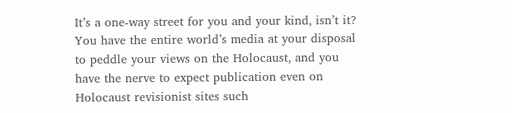It’s a one-way street for you and your kind, isn’t it? You have the entire world’s media at your disposal to peddle your views on the Holocaust, and you have the nerve to expect publication even on Holocaust revisionist sites such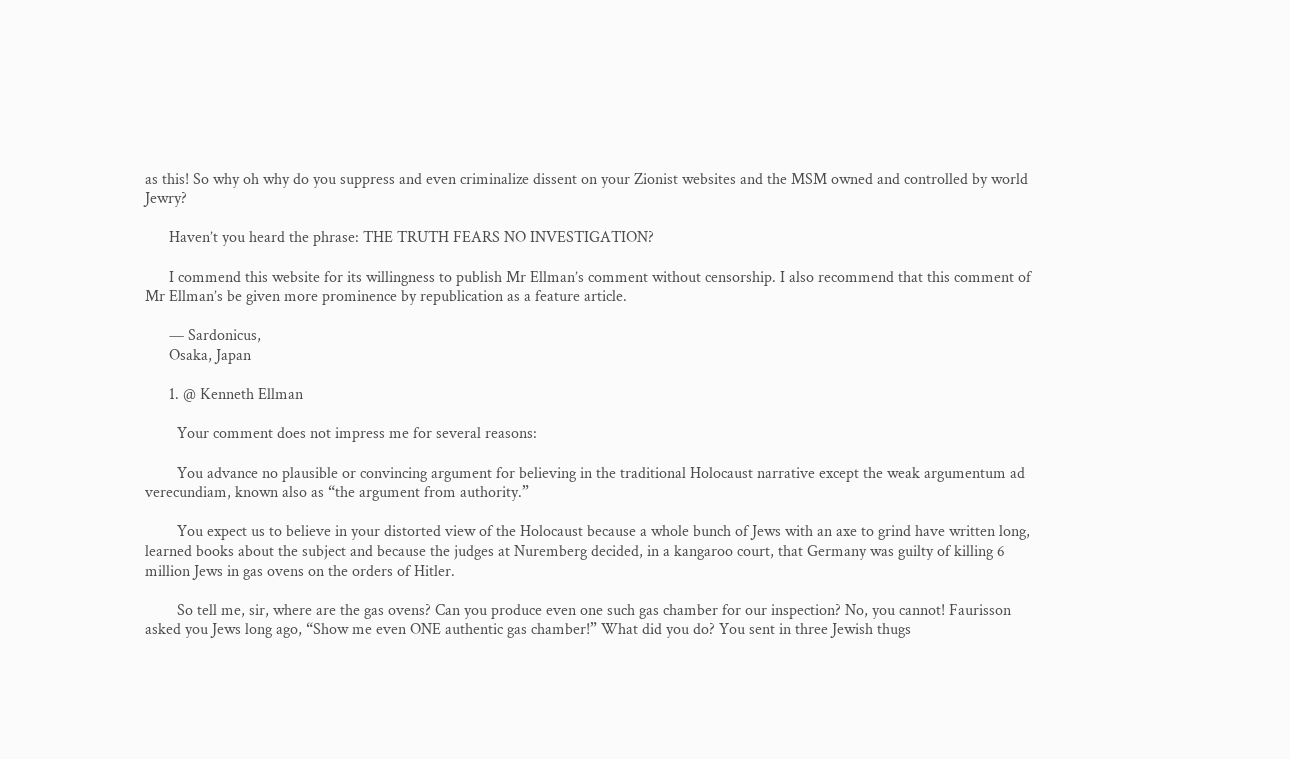as this! So why oh why do you suppress and even criminalize dissent on your Zionist websites and the MSM owned and controlled by world Jewry?

      Haven’t you heard the phrase: THE TRUTH FEARS NO INVESTIGATION?

      I commend this website for its willingness to publish Mr Ellman’s comment without censorship. I also recommend that this comment of Mr Ellman’s be given more prominence by republication as a feature article.

      — Sardonicus,
      Osaka, Japan

      1. @ Kenneth Ellman

        Your comment does not impress me for several reasons:

        You advance no plausible or convincing argument for believing in the traditional Holocaust narrative except the weak argumentum ad verecundiam, known also as “the argument from authority.”

        You expect us to believe in your distorted view of the Holocaust because a whole bunch of Jews with an axe to grind have written long, learned books about the subject and because the judges at Nuremberg decided, in a kangaroo court, that Germany was guilty of killing 6 million Jews in gas ovens on the orders of Hitler.

        So tell me, sir, where are the gas ovens? Can you produce even one such gas chamber for our inspection? No, you cannot! Faurisson asked you Jews long ago, “Show me even ONE authentic gas chamber!” What did you do? You sent in three Jewish thugs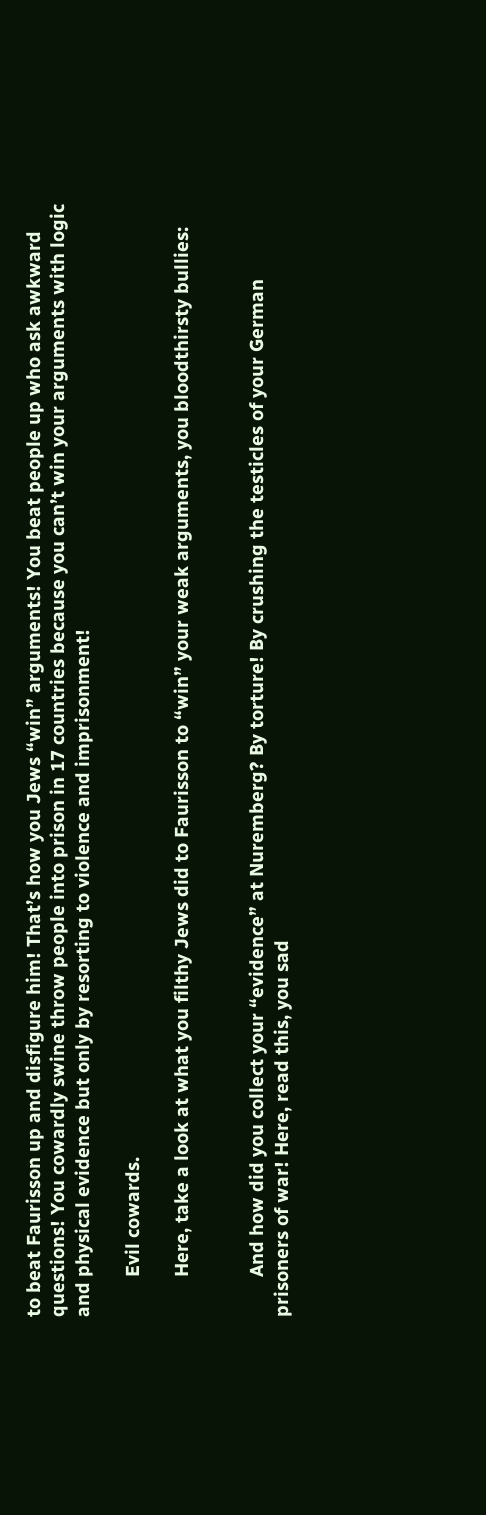to beat Faurisson up and disfigure him! That’s how you Jews “win” arguments! You beat people up who ask awkward questions! You cowardly swine throw people into prison in 17 countries because you can’t win your arguments with logic and physical evidence but only by resorting to violence and imprisonment!

        Evil cowards.

        Here, take a look at what you filthy Jews did to Faurisson to “win” your weak arguments, you bloodthirsty bullies:


        And how did you collect your “evidence” at Nuremberg? By torture! By crushing the testicles of your German prisoners of war! Here, read this, you sad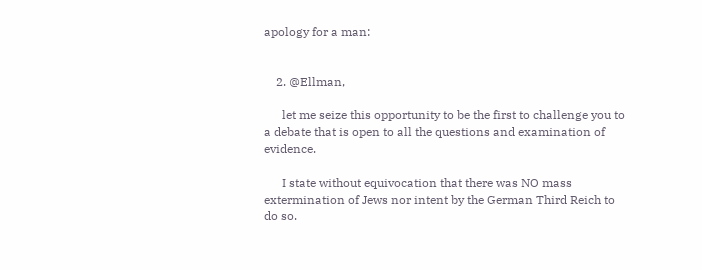apology for a man:


    2. @Ellman,

      let me seize this opportunity to be the first to challenge you to a debate that is open to all the questions and examination of evidence.

      I state without equivocation that there was NO mass extermination of Jews nor intent by the German Third Reich to do so.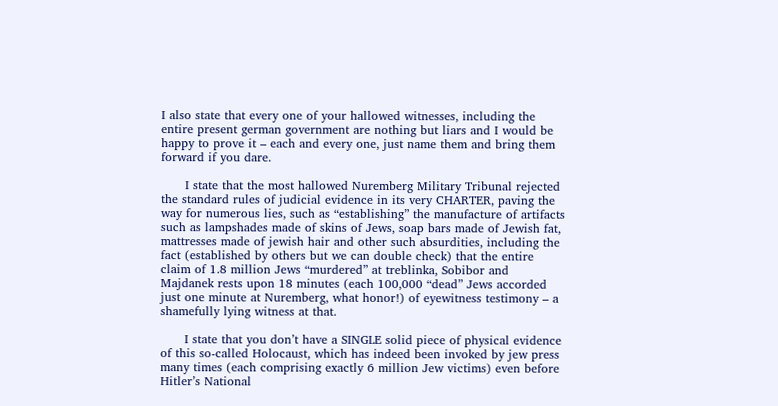I also state that every one of your hallowed witnesses, including the entire present german government are nothing but liars and I would be happy to prove it – each and every one, just name them and bring them forward if you dare.

      I state that the most hallowed Nuremberg Military Tribunal rejected the standard rules of judicial evidence in its very CHARTER, paving the way for numerous lies, such as “establishing” the manufacture of artifacts such as lampshades made of skins of Jews, soap bars made of Jewish fat, mattresses made of jewish hair and other such absurdities, including the fact (established by others but we can double check) that the entire claim of 1.8 million Jews “murdered” at treblinka, Sobibor and Majdanek rests upon 18 minutes (each 100,000 “dead” Jews accorded just one minute at Nuremberg, what honor!) of eyewitness testimony – a shamefully lying witness at that.

      I state that you don’t have a SINGLE solid piece of physical evidence of this so-called Holocaust, which has indeed been invoked by jew press many times (each comprising exactly 6 million Jew victims) even before Hitler’s National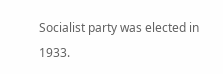Socialist party was elected in 1933.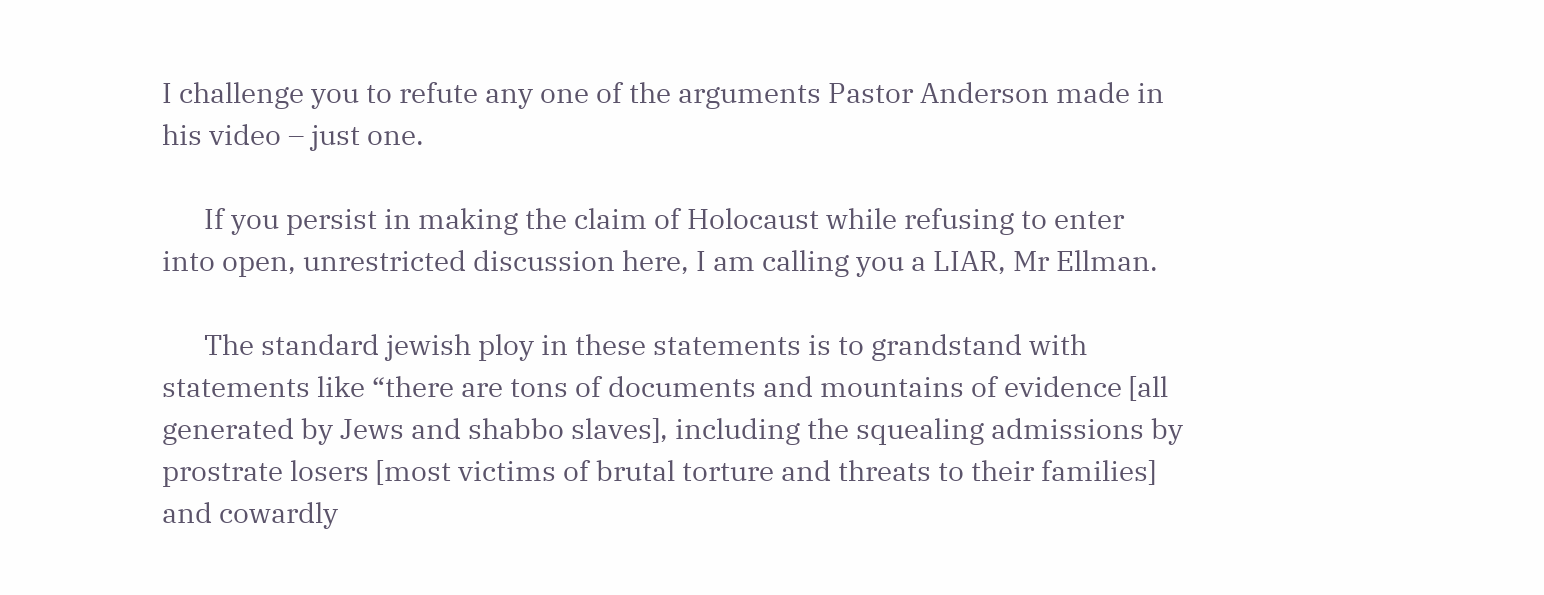I challenge you to refute any one of the arguments Pastor Anderson made in his video – just one.

      If you persist in making the claim of Holocaust while refusing to enter into open, unrestricted discussion here, I am calling you a LIAR, Mr Ellman.

      The standard jewish ploy in these statements is to grandstand with statements like “there are tons of documents and mountains of evidence [all generated by Jews and shabbo slaves], including the squealing admissions by prostrate losers [most victims of brutal torture and threats to their families] and cowardly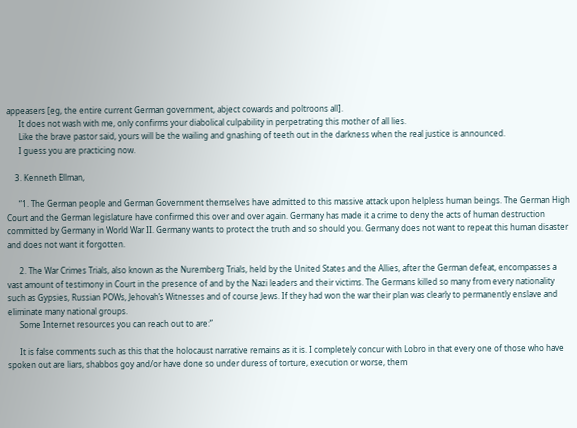appeasers [eg, the entire current German government, abject cowards and poltroons all].
      It does not wash with me, only confirms your diabolical culpability in perpetrating this mother of all lies.
      Like the brave pastor said, yours will be the wailing and gnashing of teeth out in the darkness when the real justice is announced.
      I guess you are practicing now.

    3. Kenneth Ellman,

      “1. The German people and German Government themselves have admitted to this massive attack upon helpless human beings. The German High Court and the German legislature have confirmed this over and over again. Germany has made it a crime to deny the acts of human destruction committed by Germany in World War II. Germany wants to protect the truth and so should you. Germany does not want to repeat this human disaster and does not want it forgotten.

      2. The War Crimes Trials, also known as the Nuremberg Trials, held by the United States and the Allies, after the German defeat, encompasses a vast amount of testimony in Court in the presence of and by the Nazi leaders and their victims. The Germans killed so many from every nationality such as Gypsies, Russian POWs, Jehovah’s Witnesses and of course Jews. If they had won the war their plan was clearly to permanently enslave and eliminate many national groups.
      Some Internet resources you can reach out to are:”

      It is false comments such as this that the holocaust narrative remains as it is. I completely concur with Lobro in that every one of those who have spoken out are liars, shabbos goy and/or have done so under duress of torture, execution or worse, them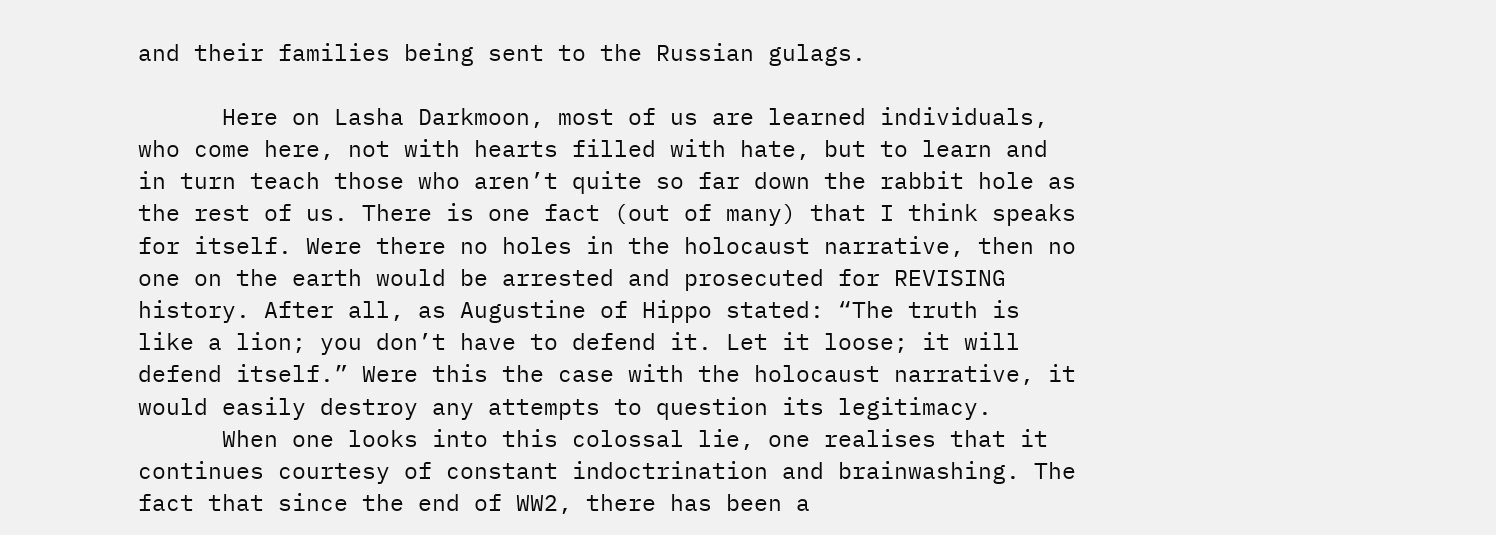and their families being sent to the Russian gulags.

      Here on Lasha Darkmoon, most of us are learned individuals, who come here, not with hearts filled with hate, but to learn and in turn teach those who aren’t quite so far down the rabbit hole as the rest of us. There is one fact (out of many) that I think speaks for itself. Were there no holes in the holocaust narrative, then no one on the earth would be arrested and prosecuted for REVISING history. After all, as Augustine of Hippo stated: “The truth is like a lion; you don’t have to defend it. Let it loose; it will defend itself.” Were this the case with the holocaust narrative, it would easily destroy any attempts to question its legitimacy.
      When one looks into this colossal lie, one realises that it continues courtesy of constant indoctrination and brainwashing. The fact that since the end of WW2, there has been a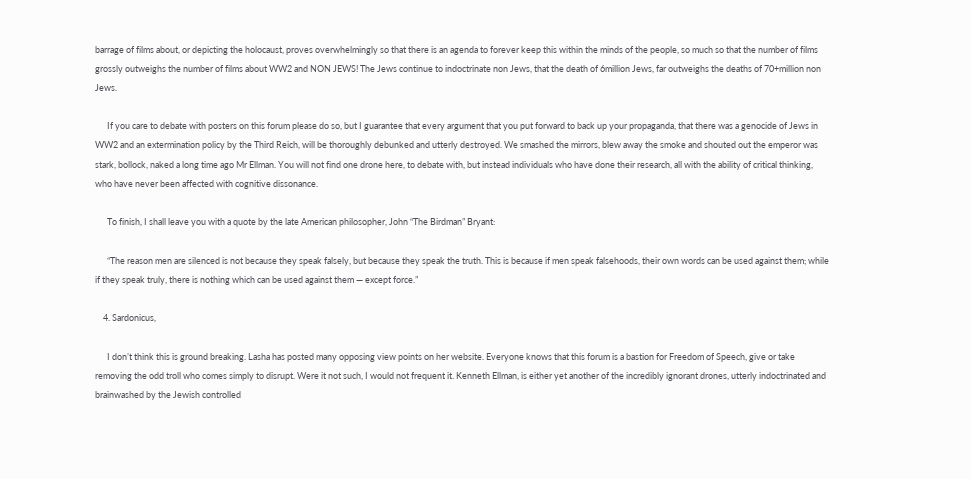barrage of films about, or depicting the holocaust, proves overwhelmingly so that there is an agenda to forever keep this within the minds of the people, so much so that the number of films grossly outweighs the number of films about WW2 and NON JEWS! The Jews continue to indoctrinate non Jews, that the death of 6million Jews, far outweighs the deaths of 70+million non Jews.

      If you care to debate with posters on this forum please do so, but I guarantee that every argument that you put forward to back up your propaganda, that there was a genocide of Jews in WW2 and an extermination policy by the Third Reich, will be thoroughly debunked and utterly destroyed. We smashed the mirrors, blew away the smoke and shouted out the emperor was stark, bollock, naked a long time ago Mr Ellman. You will not find one drone here, to debate with, but instead individuals who have done their research, all with the ability of critical thinking, who have never been affected with cognitive dissonance.

      To finish, I shall leave you with a quote by the late American philosopher, John “The Birdman” Bryant:

      “The reason men are silenced is not because they speak falsely, but because they speak the truth. This is because if men speak falsehoods, their own words can be used against them; while if they speak truly, there is nothing which can be used against them — except force.”

    4. Sardonicus,

      I don’t think this is ground breaking. Lasha has posted many opposing view points on her website. Everyone knows that this forum is a bastion for Freedom of Speech, give or take removing the odd troll who comes simply to disrupt. Were it not such, I would not frequent it. Kenneth Ellman, is either yet another of the incredibly ignorant drones, utterly indoctrinated and brainwashed by the Jewish controlled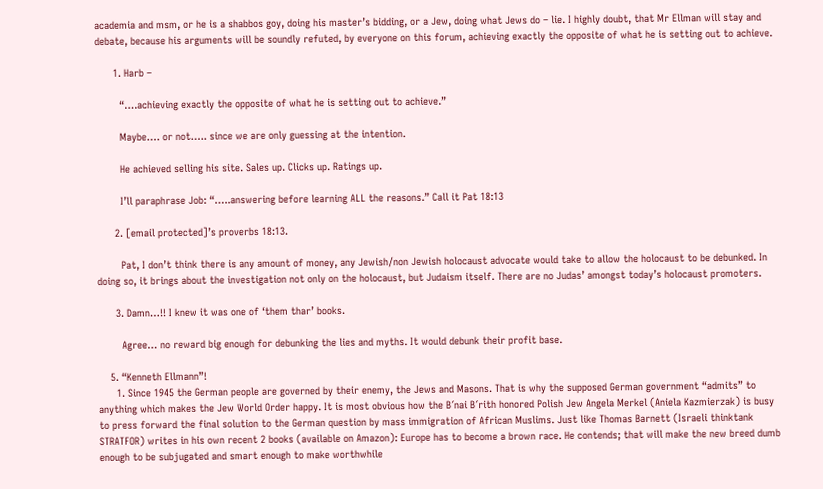academia and msm, or he is a shabbos goy, doing his master’s bidding, or a Jew, doing what Jews do – lie. I highly doubt, that Mr Ellman will stay and debate, because his arguments will be soundly refuted, by everyone on this forum, achieving exactly the opposite of what he is setting out to achieve.

      1. Harb –

        “….achieving exactly the opposite of what he is setting out to achieve.”

        Maybe…. or not….. since we are only guessing at the intention.

        He achieved selling his site. Sales up. Clicks up. Ratings up.

        I’ll paraphrase Job: “…..answering before learning ALL the reasons.” Call it Pat 18:13

      2. [email protected]’s proverbs 18:13.

        Pat, I don’t think there is any amount of money, any Jewish/non Jewish holocaust advocate would take to allow the holocaust to be debunked. In doing so, it brings about the investigation not only on the holocaust, but Judaism itself. There are no Judas’ amongst today’s holocaust promoters.

      3. Damn…!! I knew it was one of ‘them thar’ books.

        Agree… no reward big enough for debunking the lies and myths. It would debunk their profit base.

    5. “Kenneth Ellmann”!
      1. Since 1945 the German people are governed by their enemy, the Jews and Masons. That is why the supposed German government “admits” to anything which makes the Jew World Order happy. It is most obvious how the B´nai B´rith honored Polish Jew Angela Merkel (Aniela Kazmierzak) is busy to press forward the final solution to the German question by mass immigration of African Muslims. Just like Thomas Barnett (Israeli thinktank STRATFOR) writes in his own recent 2 books (available on Amazon): Europe has to become a brown race. He contends; that will make the new breed dumb enough to be subjugated and smart enough to make worthwhile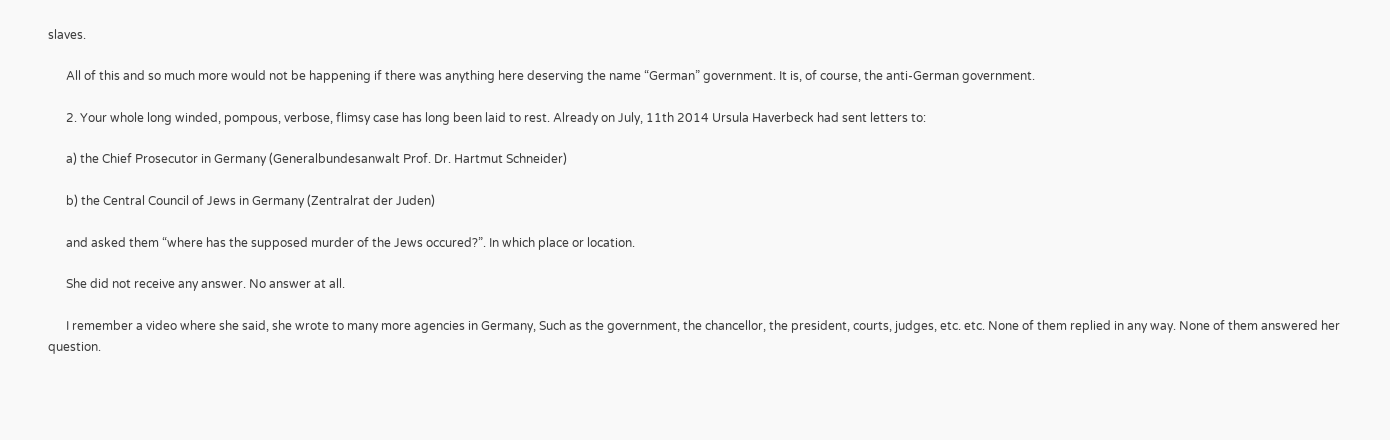slaves.

      All of this and so much more would not be happening if there was anything here deserving the name “German” government. It is, of course, the anti-German government.

      2. Your whole long winded, pompous, verbose, flimsy case has long been laid to rest. Already on July, 11th 2014 Ursula Haverbeck had sent letters to:

      a) the Chief Prosecutor in Germany (Generalbundesanwalt Prof. Dr. Hartmut Schneider)

      b) the Central Council of Jews in Germany (Zentralrat der Juden)

      and asked them “where has the supposed murder of the Jews occured?”. In which place or location.

      She did not receive any answer. No answer at all.

      I remember a video where she said, she wrote to many more agencies in Germany, Such as the government, the chancellor, the president, courts, judges, etc. etc. None of them replied in any way. None of them answered her question.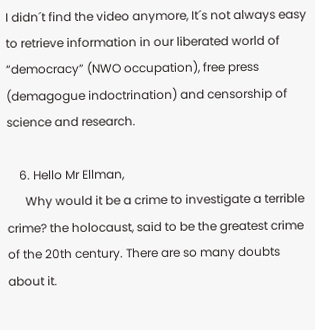I didn´t find the video anymore, It´s not always easy to retrieve information in our liberated world of “democracy” (NWO occupation), free press (demagogue indoctrination) and censorship of science and research.

    6. Hello Mr Ellman,
      Why would it be a crime to investigate a terrible crime? the holocaust, said to be the greatest crime of the 20th century. There are so many doubts about it.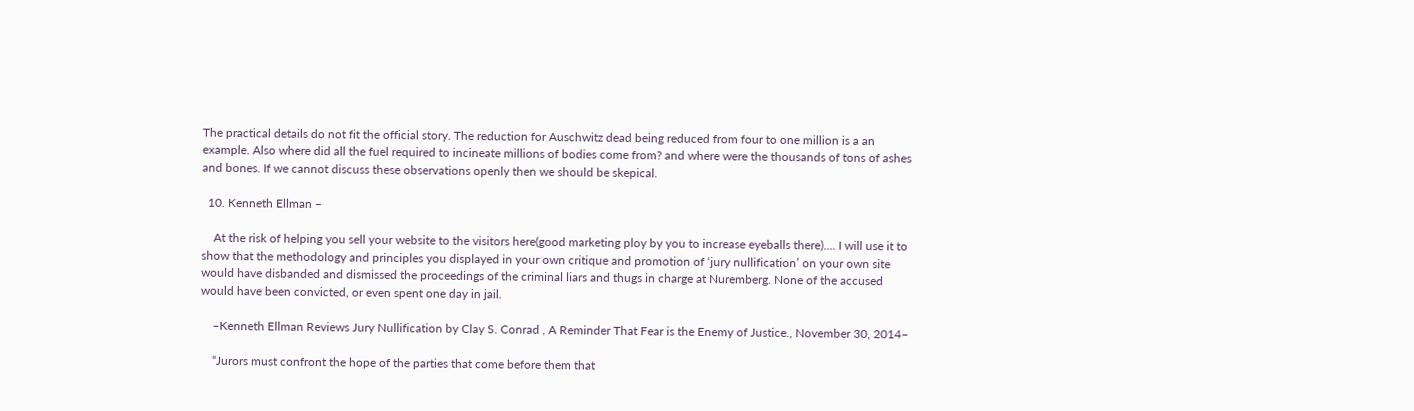The practical details do not fit the official story. The reduction for Auschwitz dead being reduced from four to one million is a an example. Also where did all the fuel required to incineate millions of bodies come from? and where were the thousands of tons of ashes and bones. If we cannot discuss these observations openly then we should be skepical.

  10. Kenneth Ellman –

    At the risk of helping you sell your website to the visitors here(good marketing ploy by you to increase eyeballs there)…. I will use it to show that the methodology and principles you displayed in your own critique and promotion of ‘jury nullification’ on your own site would have disbanded and dismissed the proceedings of the criminal liars and thugs in charge at Nuremberg. None of the accused would have been convicted, or even spent one day in jail.

    –Kenneth Ellman Reviews Jury Nullification by Clay S. Conrad , A Reminder That Fear is the Enemy of Justice., November 30, 2014–

    “Jurors must confront the hope of the parties that come before them that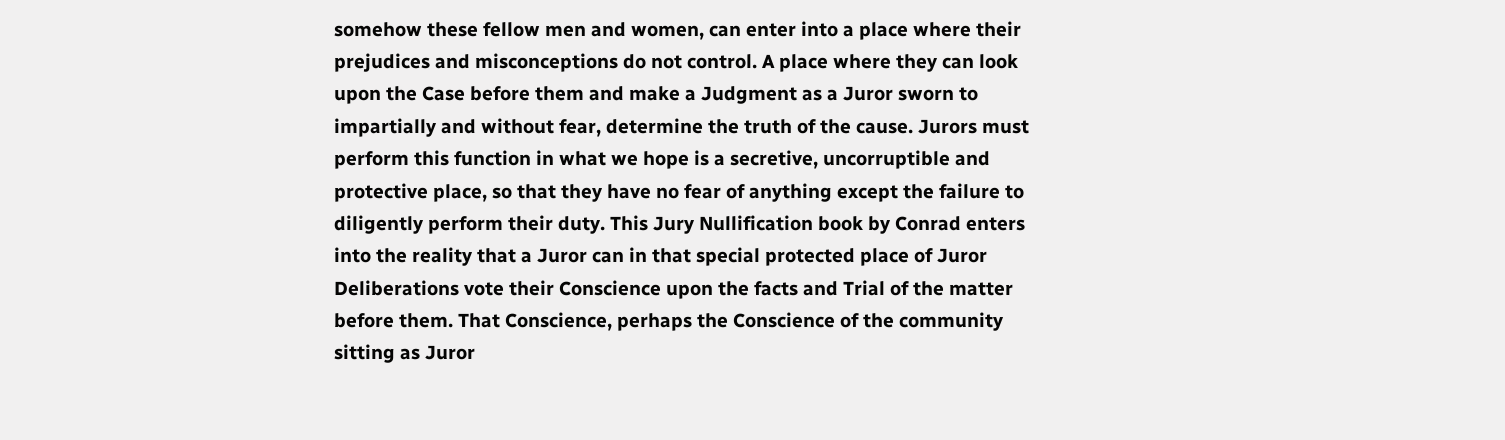somehow these fellow men and women, can enter into a place where their prejudices and misconceptions do not control. A place where they can look upon the Case before them and make a Judgment as a Juror sworn to impartially and without fear, determine the truth of the cause. Jurors must perform this function in what we hope is a secretive, uncorruptible and protective place, so that they have no fear of anything except the failure to diligently perform their duty. This Jury Nullification book by Conrad enters into the reality that a Juror can in that special protected place of Juror Deliberations vote their Conscience upon the facts and Trial of the matter before them. That Conscience, perhaps the Conscience of the community sitting as Juror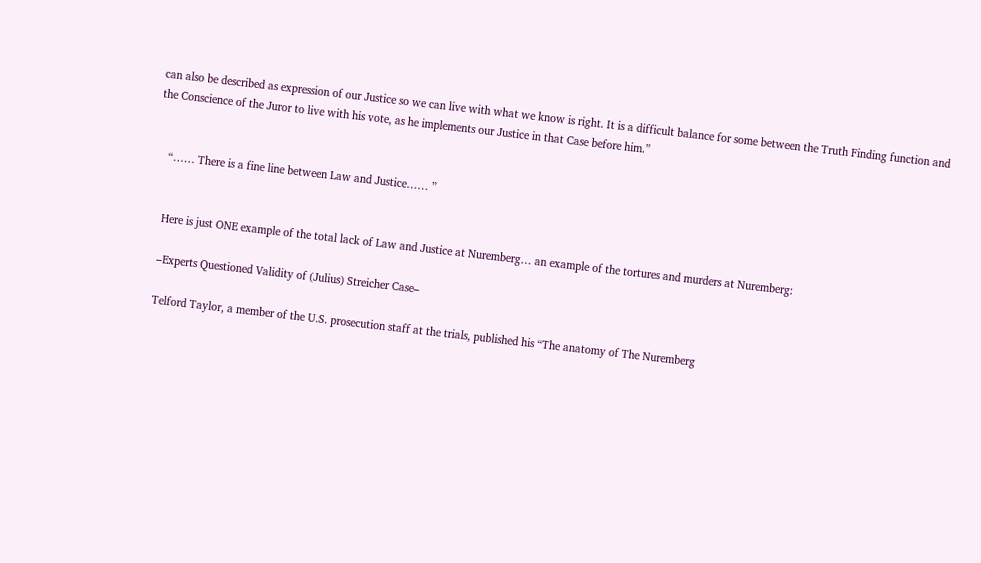can also be described as expression of our Justice so we can live with what we know is right. It is a difficult balance for some between the Truth Finding function and the Conscience of the Juror to live with his vote, as he implements our Justice in that Case before him.”


    “…… There is a fine line between Law and Justice…… ”


    Here is just ONE example of the total lack of Law and Justice at Nuremberg… an example of the tortures and murders at Nuremberg:

    –Experts Questioned Validity of (Julius) Streicher Case–

    Telford Taylor, a member of the U.S. prosecution staff at the trials, published his “The anatomy of The Nuremberg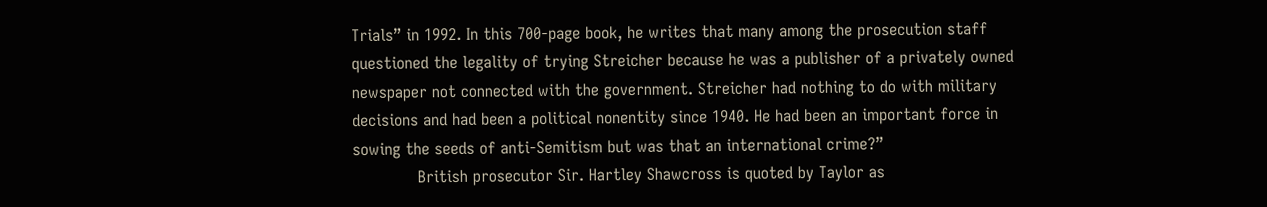Trials” in 1992. In this 700-page book, he writes that many among the prosecution staff questioned the legality of trying Streicher because he was a publisher of a privately owned newspaper not connected with the government. Streicher had nothing to do with military decisions and had been a political nonentity since 1940. He had been an important force in sowing the seeds of anti-Semitism but was that an international crime?”
             British prosecutor Sir. Hartley Shawcross is quoted by Taylor as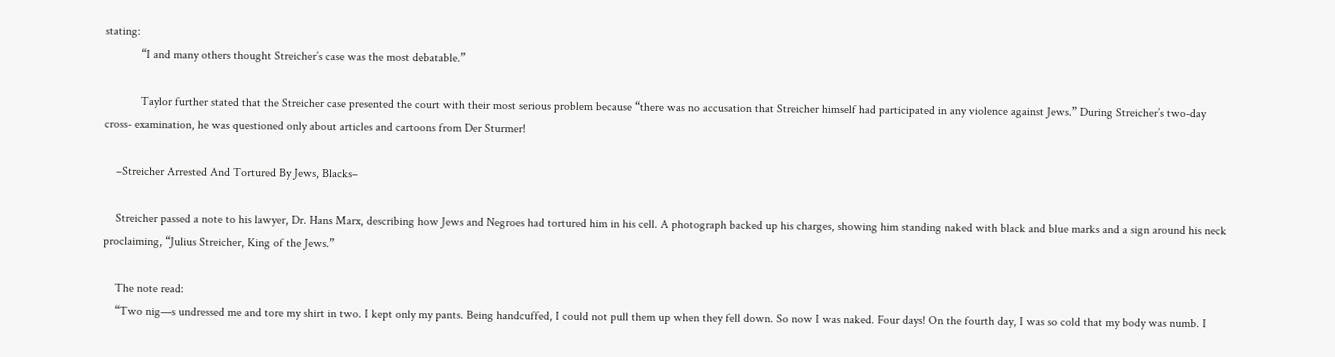stating:
            “I and many others thought Streicher’s case was the most debatable.”

            Taylor further stated that the Streicher case presented the court with their most serious problem because “there was no accusation that Streicher himself had participated in any violence against Jews.” During Streicher’s two-day cross- examination, he was questioned only about articles and cartoons from Der Sturmer!

    –Streicher Arrested And Tortured By Jews, Blacks–

    Streicher passed a note to his lawyer, Dr. Hans Marx, describing how Jews and Negroes had tortured him in his cell. A photograph backed up his charges, showing him standing naked with black and blue marks and a sign around his neck proclaiming, “Julius Streicher, King of the Jews.”

    The note read:
    “Two nig—s undressed me and tore my shirt in two. I kept only my pants. Being handcuffed, I could not pull them up when they fell down. So now I was naked. Four days! On the fourth day, I was so cold that my body was numb. I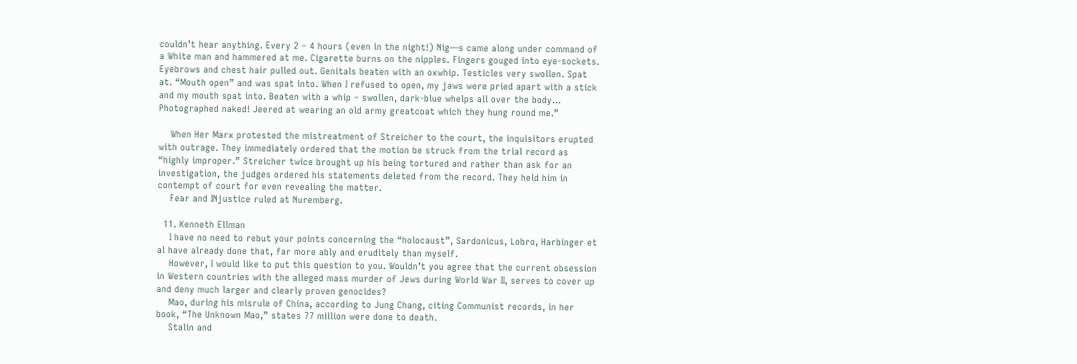couldn’t hear anything. Every 2 – 4 hours (even in the night!) Nig—s came along under command of a White man and hammered at me. Cigarette burns on the nipples. Fingers gouged into eye-sockets. Eyebrows and chest hair pulled out. Genitals beaten with an oxwhip. Testicles very swollen. Spat at. “Mouth open” and was spat into. When I refused to open, my jaws were pried apart with a stick and my mouth spat into. Beaten with a whip – swollen, dark-blue whelps all over the body… Photographed naked! Jeered at wearing an old army greatcoat which they hung round me.”

    When Her Marx protested the mistreatment of Streicher to the court, the inquisitors erupted with outrage. They immediately ordered that the motion be struck from the trial record as “highly improper.” Streicher twice brought up his being tortured and rather than ask for an investigation, the judges ordered his statements deleted from the record. They held him in contempt of court for even revealing the matter.
    Fear and INjustice ruled at Nuremberg.

  11. Kenneth Ellman
    I have no need to rebut your points concerning the “holocaust”, Sardonicus, Lobro, Harbinger et al have already done that, far more ably and eruditely than myself.
    However, I would like to put this question to you. Wouldn’t you agree that the current obsession in Western countries with the alleged mass murder of Jews during World War II, serves to cover up and deny much larger and clearly proven genocides?
    Mao, during his misrule of China, according to Jung Chang, citing Communist records, in her book, “The Unknown Mao,” states 77 million were done to death.
    Stalin and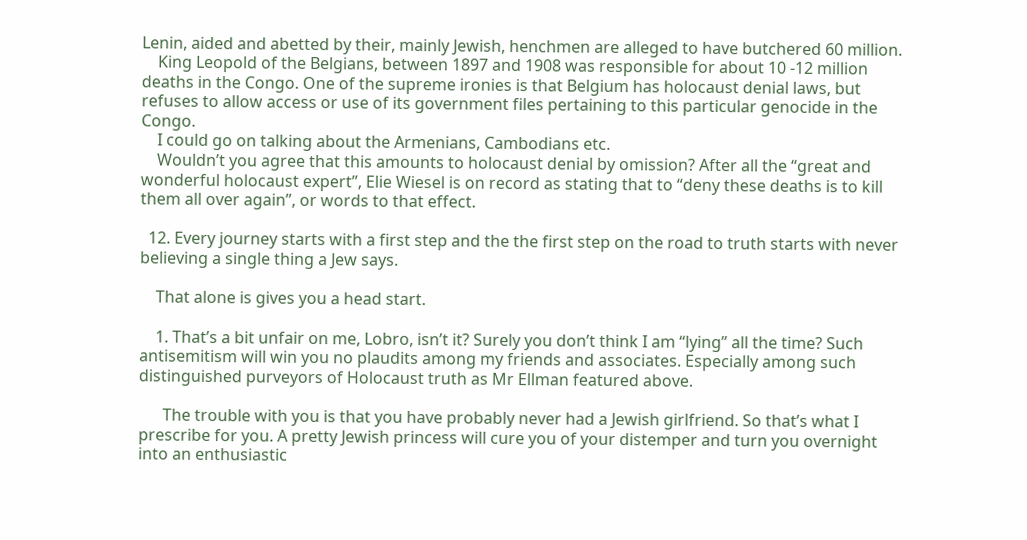Lenin, aided and abetted by their, mainly Jewish, henchmen are alleged to have butchered 60 million.
    King Leopold of the Belgians, between 1897 and 1908 was responsible for about 10 -12 million deaths in the Congo. One of the supreme ironies is that Belgium has holocaust denial laws, but refuses to allow access or use of its government files pertaining to this particular genocide in the Congo.
    I could go on talking about the Armenians, Cambodians etc.
    Wouldn’t you agree that this amounts to holocaust denial by omission? After all the “great and wonderful holocaust expert”, Elie Wiesel is on record as stating that to “deny these deaths is to kill them all over again”, or words to that effect.

  12. Every journey starts with a first step and the the first step on the road to truth starts with never believing a single thing a Jew says.

    That alone is gives you a head start.

    1. That’s a bit unfair on me, Lobro, isn’t it? Surely you don’t think I am “lying” all the time? Such antisemitism will win you no plaudits among my friends and associates. Especially among such distinguished purveyors of Holocaust truth as Mr Ellman featured above.

      The trouble with you is that you have probably never had a Jewish girlfriend. So that’s what I prescribe for you. A pretty Jewish princess will cure you of your distemper and turn you overnight into an enthusiastic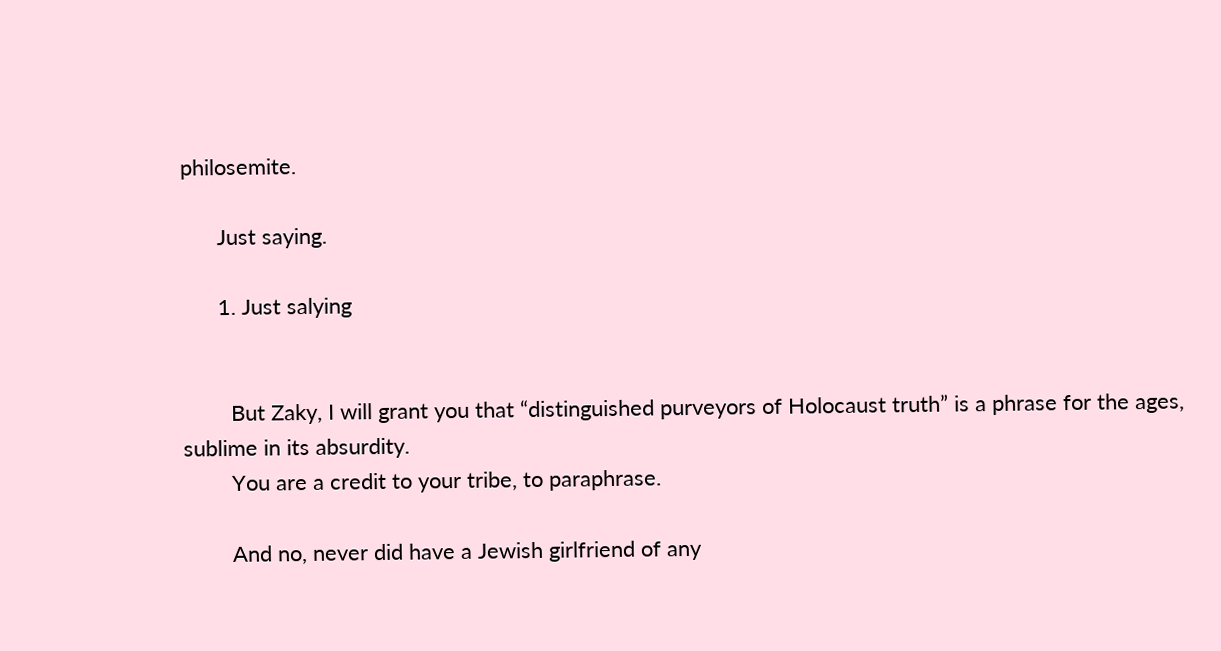philosemite.

      Just saying.

      1. Just salying


        But Zaky, I will grant you that “distinguished purveyors of Holocaust truth” is a phrase for the ages, sublime in its absurdity.
        You are a credit to your tribe, to paraphrase.

        And no, never did have a Jewish girlfriend of any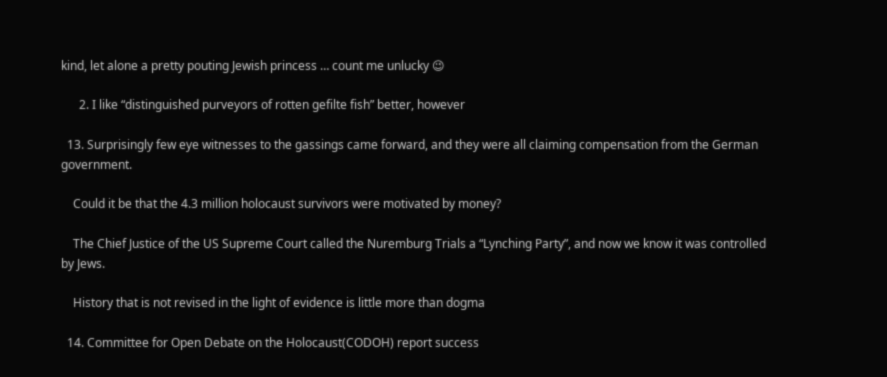kind, let alone a pretty pouting Jewish princess … count me unlucky 😉

      2. I like “distinguished purveyors of rotten gefilte fish” better, however

  13. Surprisingly few eye witnesses to the gassings came forward, and they were all claiming compensation from the German government.

    Could it be that the 4.3 million holocaust survivors were motivated by money?

    The Chief Justice of the US Supreme Court called the Nuremburg Trials a “Lynching Party”, and now we know it was controlled by Jews.

    History that is not revised in the light of evidence is little more than dogma

  14. Committee for Open Debate on the Holocaust(CODOH) report success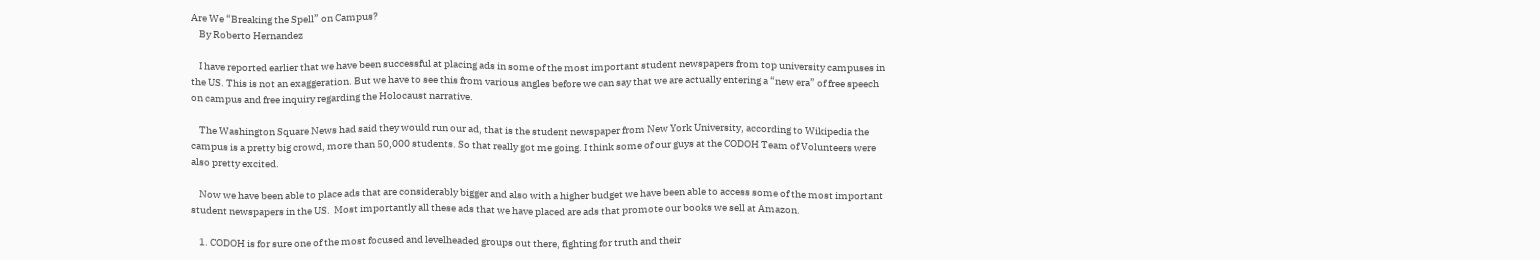Are We “Breaking the Spell” on Campus?
    By Roberto Hernandez

    I have reported earlier that we have been successful at placing ads in some of the most important student newspapers from top university campuses in the US. This is not an exaggeration. But we have to see this from various angles before we can say that we are actually entering a “new era” of free speech on campus and free inquiry regarding the Holocaust narrative.

    The Washington Square News had said they would run our ad, that is the student newspaper from New York University, according to Wikipedia the campus is a pretty big crowd, more than 50,000 students. So that really got me going. I think some of our guys at the CODOH Team of Volunteers were also pretty excited.

    Now we have been able to place ads that are considerably bigger and also with a higher budget we have been able to access some of the most important student newspapers in the US.  Most importantly all these ads that we have placed are ads that promote our books we sell at Amazon.

    1. CODOH is for sure one of the most focused and levelheaded groups out there, fighting for truth and their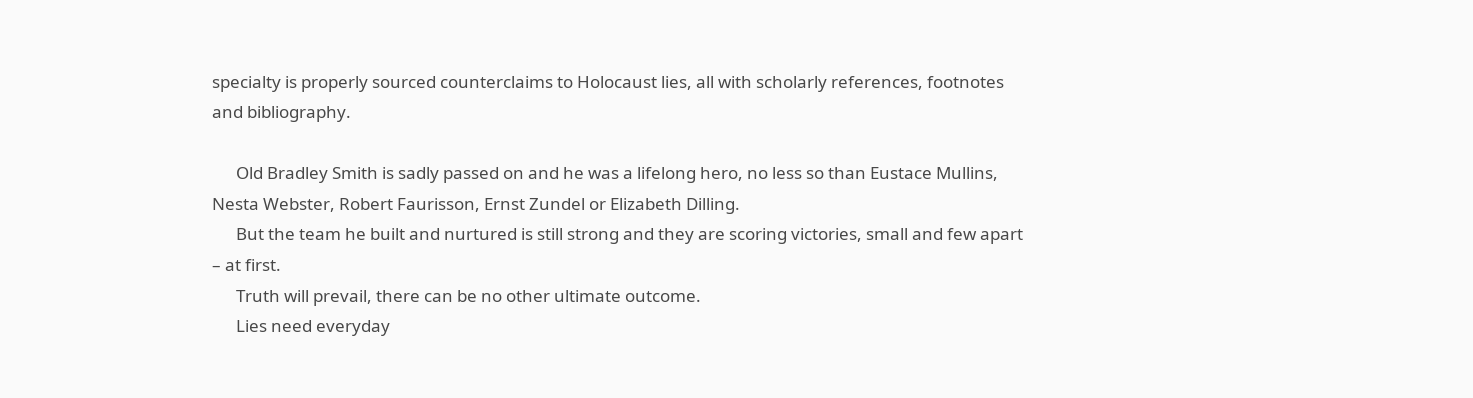specialty is properly sourced counterclaims to Holocaust lies, all with scholarly references, footnotes and bibliography.

      Old Bradley Smith is sadly passed on and he was a lifelong hero, no less so than Eustace Mullins, Nesta Webster, Robert Faurisson, Ernst Zundel or Elizabeth Dilling.
      But the team he built and nurtured is still strong and they are scoring victories, small and few apart – at first.
      Truth will prevail, there can be no other ultimate outcome.
      Lies need everyday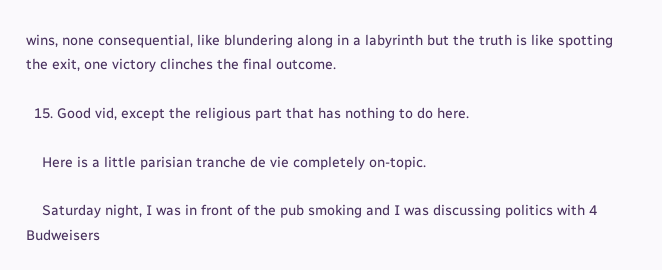wins, none consequential, like blundering along in a labyrinth but the truth is like spotting the exit, one victory clinches the final outcome.

  15. Good vid, except the religious part that has nothing to do here.

    Here is a little parisian tranche de vie completely on-topic.

    Saturday night, I was in front of the pub smoking and I was discussing politics with 4 Budweisers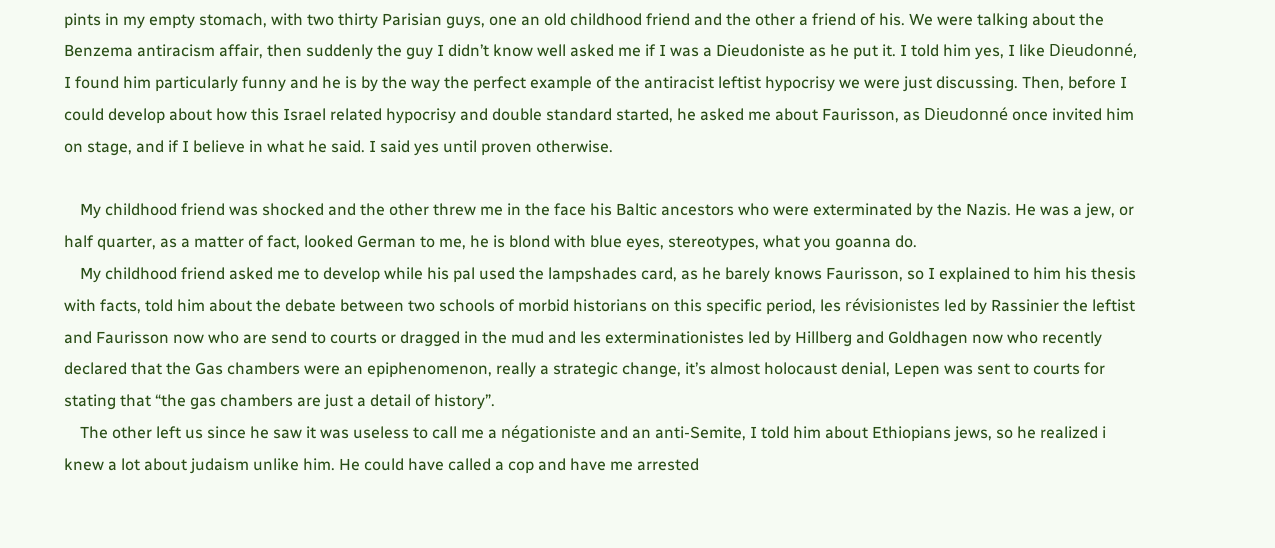pints in my empty stomach, with two thirty Parisian guys, one an old childhood friend and the other a friend of his. We were talking about the Benzema antiracism affair, then suddenly the guy I didn’t know well asked me if I was a Dieudoniste as he put it. I told him yes, I like Dieudonné, I found him particularly funny and he is by the way the perfect example of the antiracist leftist hypocrisy we were just discussing. Then, before I could develop about how this Israel related hypocrisy and double standard started, he asked me about Faurisson, as Dieudonné once invited him on stage, and if I believe in what he said. I said yes until proven otherwise.

    My childhood friend was shocked and the other threw me in the face his Baltic ancestors who were exterminated by the Nazis. He was a jew, or half quarter, as a matter of fact, looked German to me, he is blond with blue eyes, stereotypes, what you goanna do.
    My childhood friend asked me to develop while his pal used the lampshades card, as he barely knows Faurisson, so I explained to him his thesis with facts, told him about the debate between two schools of morbid historians on this specific period, les révisionistes led by Rassinier the leftist and Faurisson now who are send to courts or dragged in the mud and les exterminationistes led by Hillberg and Goldhagen now who recently declared that the Gas chambers were an epiphenomenon, really a strategic change, it’s almost holocaust denial, Lepen was sent to courts for stating that “the gas chambers are just a detail of history”.
    The other left us since he saw it was useless to call me a négationiste and an anti-Semite, I told him about Ethiopians jews, so he realized i knew a lot about judaism unlike him. He could have called a cop and have me arrested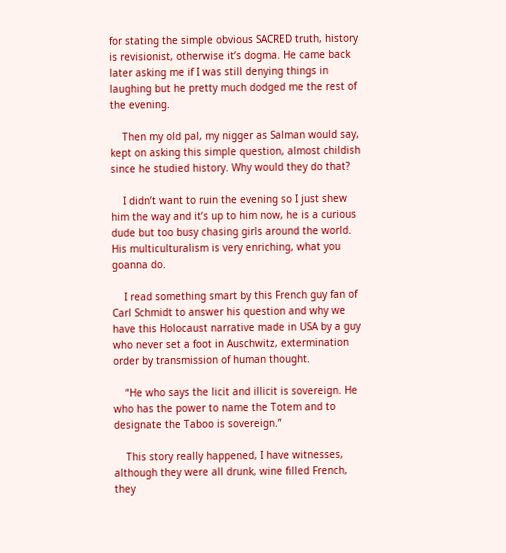for stating the simple obvious SACRED truth, history is revisionist, otherwise it’s dogma. He came back later asking me if I was still denying things in laughing but he pretty much dodged me the rest of the evening.

    Then my old pal, my nigger as Salman would say, kept on asking this simple question, almost childish since he studied history. Why would they do that?

    I didn’t want to ruin the evening so I just shew him the way and it’s up to him now, he is a curious dude but too busy chasing girls around the world. His multiculturalism is very enriching, what you goanna do.

    I read something smart by this French guy fan of Carl Schmidt to answer his question and why we have this Holocaust narrative made in USA by a guy who never set a foot in Auschwitz, extermination order by transmission of human thought.

    “He who says the licit and illicit is sovereign. He who has the power to name the Totem and to designate the Taboo is sovereign.”

    This story really happened, I have witnesses, although they were all drunk, wine filled French, they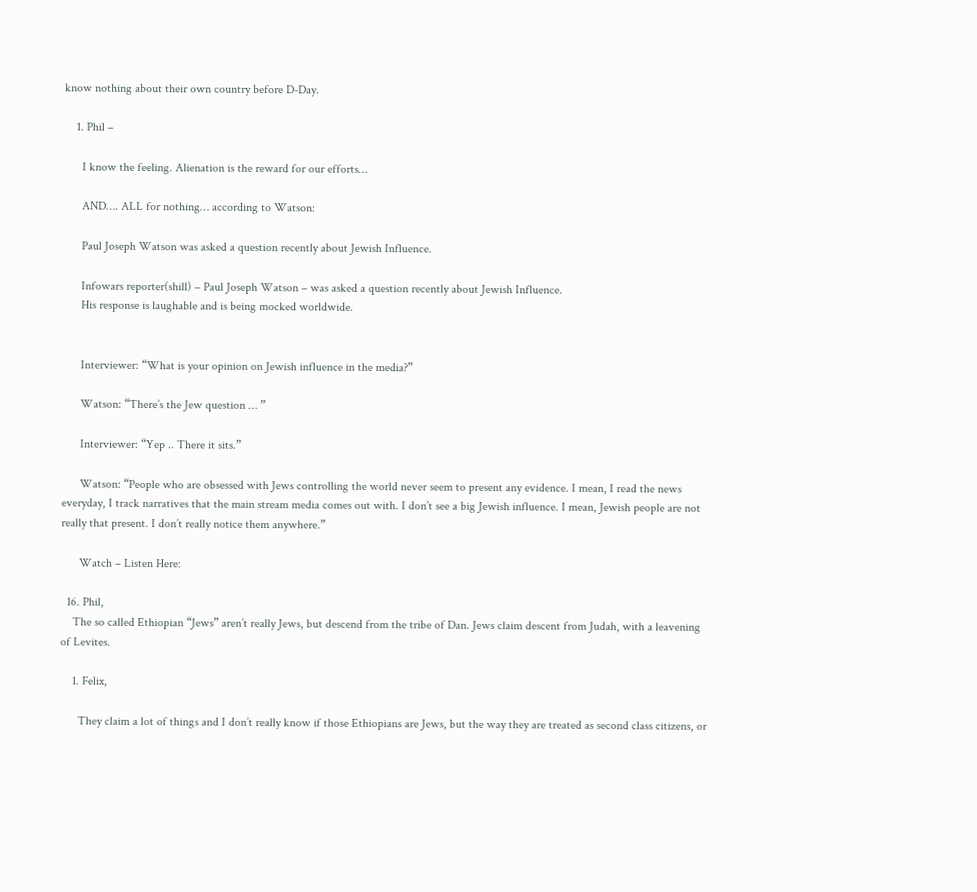know nothing about their own country before D-Day.

    1. Phil –

      I know the feeling. Alienation is the reward for our efforts…

      AND…. ALL for nothing… according to Watson:

      Paul Joseph Watson was asked a question recently about Jewish Influence.

      Infowars reporter(shill) – Paul Joseph Watson – was asked a question recently about Jewish Influence.
      His response is laughable and is being mocked worldwide.


      Interviewer: “What is your opinion on Jewish influence in the media?”

      Watson: “There’s the Jew question … ”

      Interviewer: “Yep .. There it sits.”

      Watson: “People who are obsessed with Jews controlling the world never seem to present any evidence. I mean, I read the news everyday, I track narratives that the main stream media comes out with. I don’t see a big Jewish influence. I mean, Jewish people are not really that present. I don’t really notice them anywhere.”

      Watch – Listen Here:

  16. Phil,
    The so called Ethiopian “Jews” aren’t really Jews, but descend from the tribe of Dan. Jews claim descent from Judah, with a leavening of Levites.

    1. Felix,

      They claim a lot of things and I don’t really know if those Ethiopians are Jews, but the way they are treated as second class citizens, or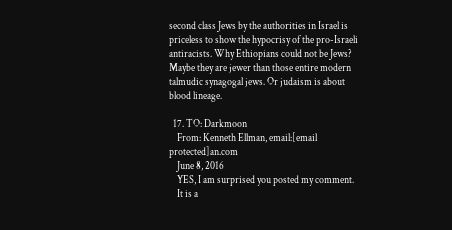second class Jews by the authorities in Israel is priceless to show the hypocrisy of the pro-Israeli antiracists. Why Ethiopians could not be Jews? Maybe they are jewer than those entire modern talmudic synagogal jews. Or judaism is about blood lineage.

  17. TO: Darkmoon
    From: Kenneth Ellman, email:[email protected]an.com
    June 8, 2016
    YES, I am surprised you posted my comment.
    It is a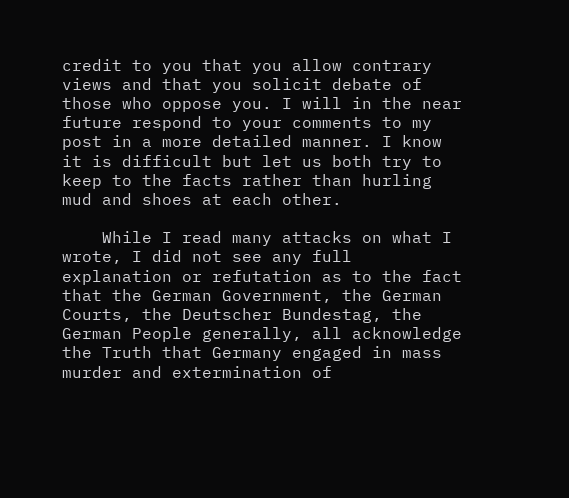credit to you that you allow contrary views and that you solicit debate of those who oppose you. I will in the near future respond to your comments to my post in a more detailed manner. I know it is difficult but let us both try to keep to the facts rather than hurling mud and shoes at each other.

    While I read many attacks on what I wrote, I did not see any full explanation or refutation as to the fact that the German Government, the German Courts, the Deutscher Bundestag, the German People generally, all acknowledge the Truth that Germany engaged in mass murder and extermination of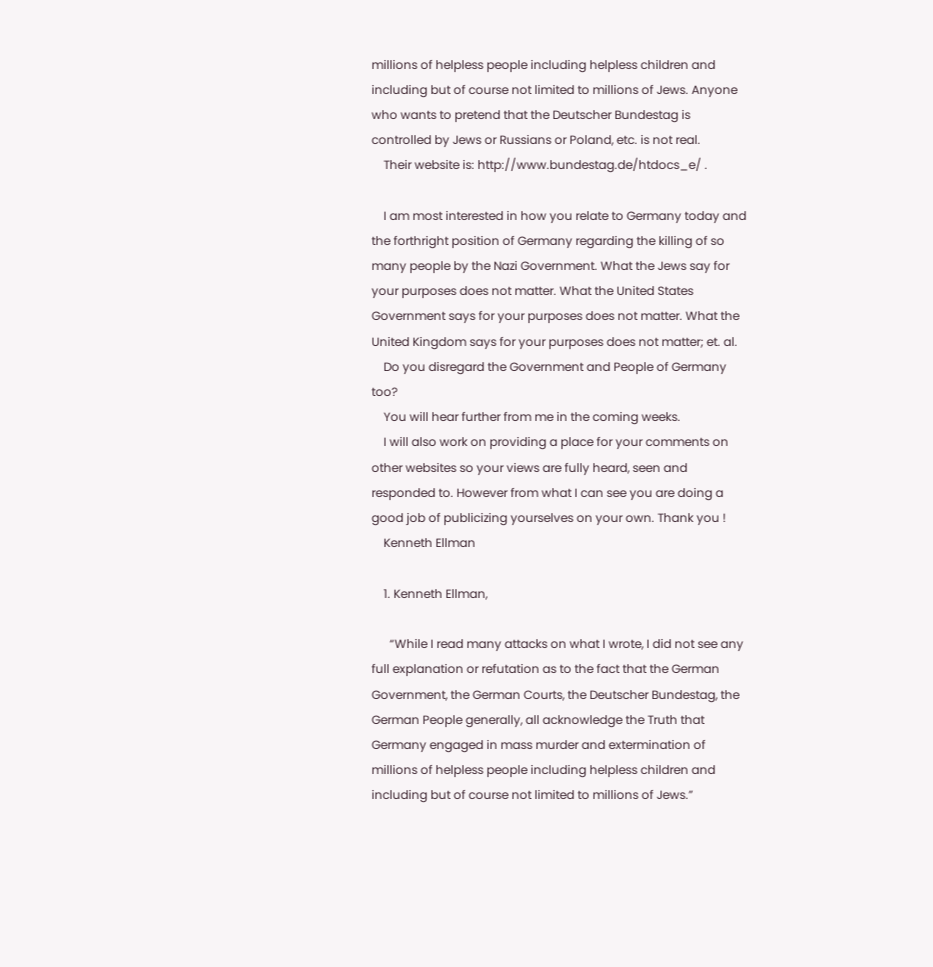millions of helpless people including helpless children and including but of course not limited to millions of Jews. Anyone who wants to pretend that the Deutscher Bundestag is controlled by Jews or Russians or Poland, etc. is not real.
    Their website is: http://www.bundestag.de/htdocs_e/ .

    I am most interested in how you relate to Germany today and the forthright position of Germany regarding the killing of so many people by the Nazi Government. What the Jews say for your purposes does not matter. What the United States Government says for your purposes does not matter. What the United Kingdom says for your purposes does not matter; et. al.
    Do you disregard the Government and People of Germany too?
    You will hear further from me in the coming weeks.
    I will also work on providing a place for your comments on other websites so your views are fully heard, seen and responded to. However from what I can see you are doing a good job of publicizing yourselves on your own. Thank you !
    Kenneth Ellman

    1. Kenneth Ellman,

      “While I read many attacks on what I wrote, I did not see any full explanation or refutation as to the fact that the German Government, the German Courts, the Deutscher Bundestag, the German People generally, all acknowledge the Truth that Germany engaged in mass murder and extermination of millions of helpless people including helpless children and including but of course not limited to millions of Jews.”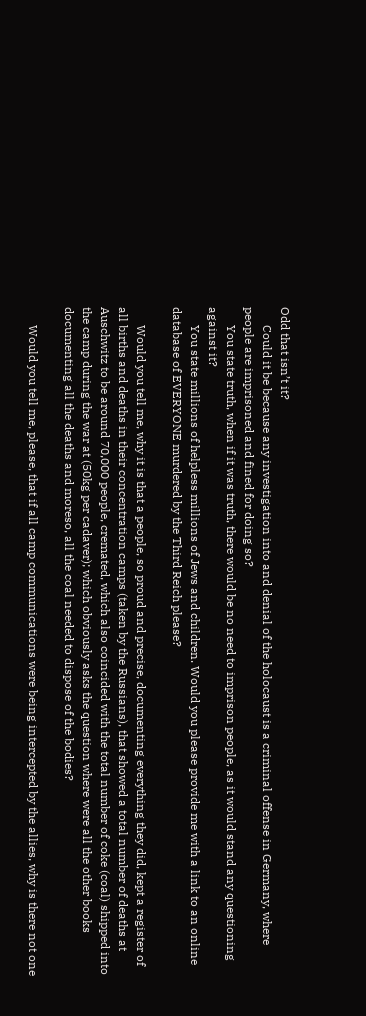Odd that isn’t it?
      Could it be because any investigation into and denial of the holocaust is a criminal offense in Germany, where people are imprisoned and fined for doing so?
      You state truth, when if it was truth, there would be no need to imprison people, as it would stand any questioning against it?
      You state millions of helpless millions of Jews and children. Would you please provide me with a link to an online database of EVERYONE murdered by the Third Reich please?

      Would you tell me, why it is that a people, so proud and precise, documenting everything they did, kept a register of all births and deaths in their concentration camps (taken by the Russians), that showed a total number of deaths at Auschwitz to be around 70,000 people, cremated, which also coincided with the total number of coke (coal) shipped into the camp during the war at (50kg per cadaver); which obviously asks the question where were all the other books documenting all the deaths and moreso, all the coal needed to dispose of the bodies?

      Would you tell me, please, that if all camp communications were being intercepted by the allies, why is there not one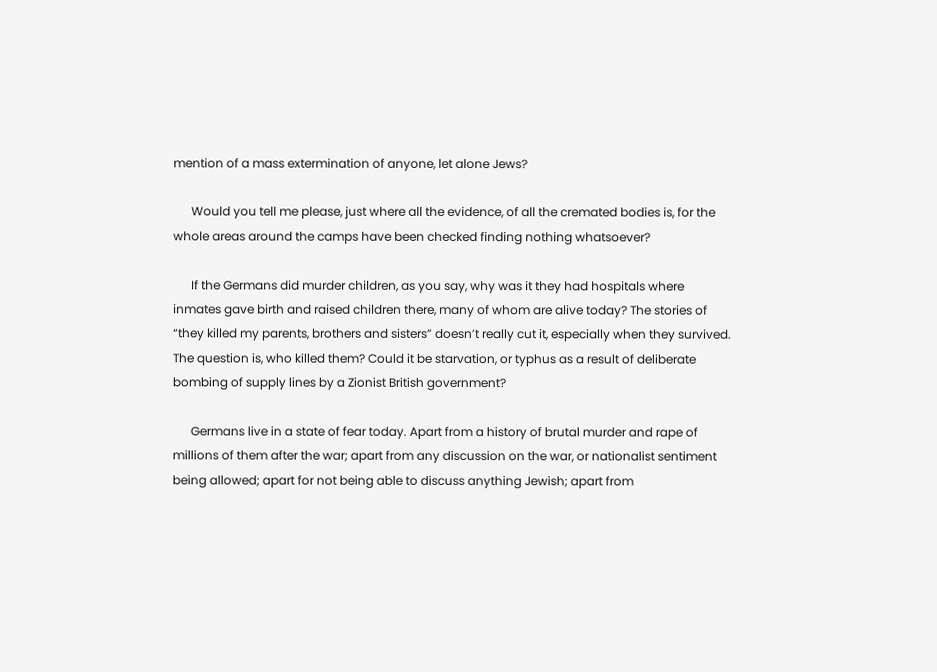mention of a mass extermination of anyone, let alone Jews?

      Would you tell me please, just where all the evidence, of all the cremated bodies is, for the whole areas around the camps have been checked finding nothing whatsoever?

      If the Germans did murder children, as you say, why was it they had hospitals where inmates gave birth and raised children there, many of whom are alive today? The stories of “they killed my parents, brothers and sisters” doesn’t really cut it, especially when they survived. The question is, who killed them? Could it be starvation, or typhus as a result of deliberate bombing of supply lines by a Zionist British government?

      Germans live in a state of fear today. Apart from a history of brutal murder and rape of millions of them after the war; apart from any discussion on the war, or nationalist sentiment being allowed; apart for not being able to discuss anything Jewish; apart from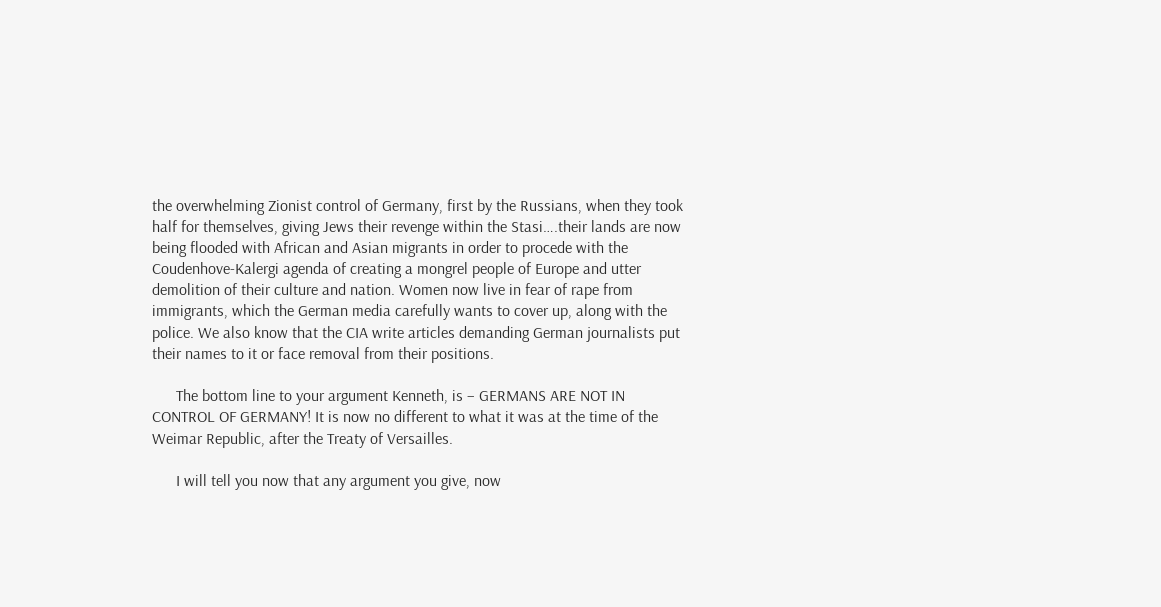the overwhelming Zionist control of Germany, first by the Russians, when they took half for themselves, giving Jews their revenge within the Stasi….their lands are now being flooded with African and Asian migrants in order to procede with the Coudenhove-Kalergi agenda of creating a mongrel people of Europe and utter demolition of their culture and nation. Women now live in fear of rape from immigrants, which the German media carefully wants to cover up, along with the police. We also know that the CIA write articles demanding German journalists put their names to it or face removal from their positions.

      The bottom line to your argument Kenneth, is – GERMANS ARE NOT IN CONTROL OF GERMANY! It is now no different to what it was at the time of the Weimar Republic, after the Treaty of Versailles.

      I will tell you now that any argument you give, now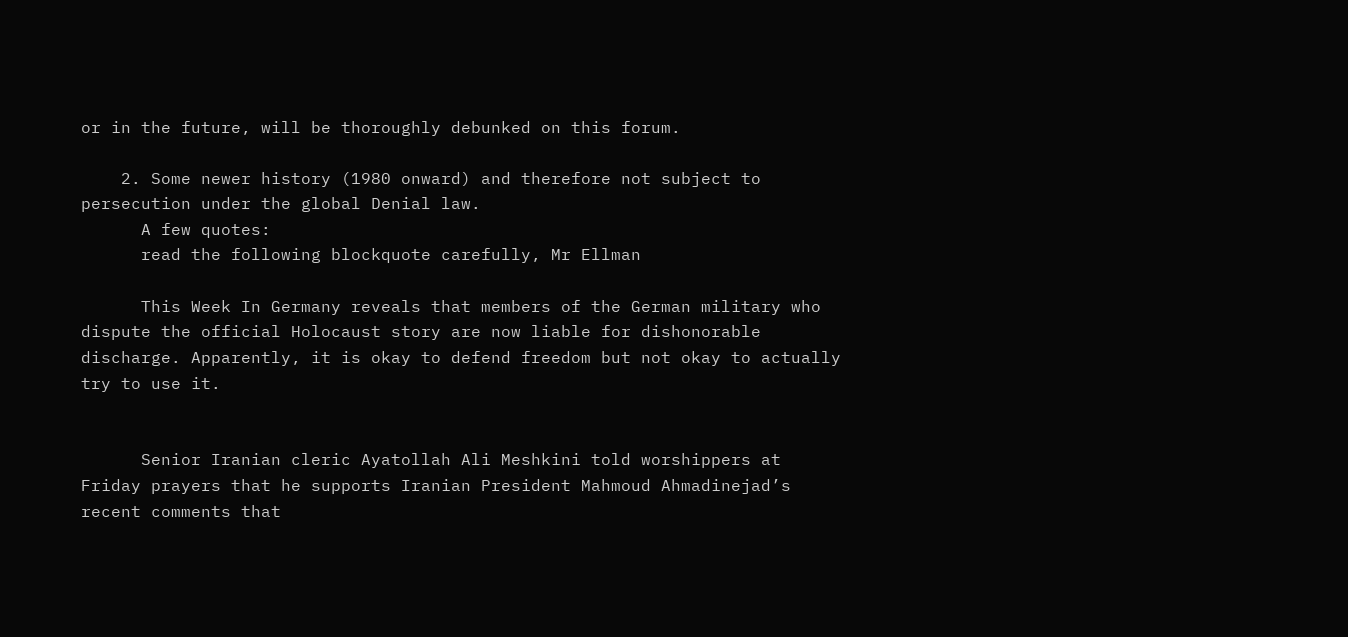or in the future, will be thoroughly debunked on this forum.

    2. Some newer history (1980 onward) and therefore not subject to persecution under the global Denial law.
      A few quotes:
      read the following blockquote carefully, Mr Ellman

      This Week In Germany reveals that members of the German military who dispute the official Holocaust story are now liable for dishonorable discharge. Apparently, it is okay to defend freedom but not okay to actually try to use it.


      Senior Iranian cleric Ayatollah Ali Meshkini told worshippers at Friday prayers that he supports Iranian President Mahmoud Ahmadinejad’s recent comments that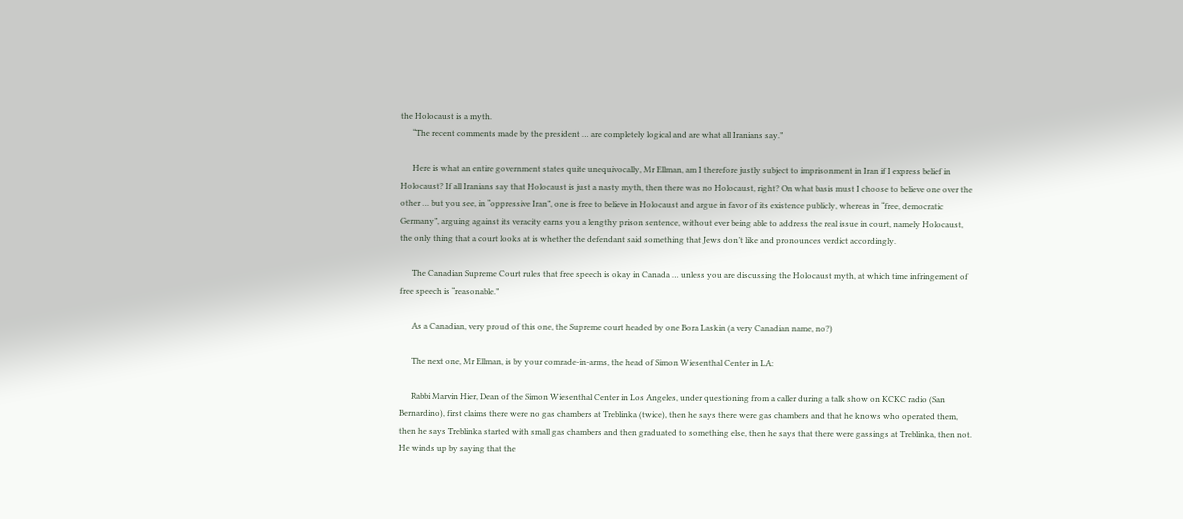the Holocaust is a myth.
      “The recent comments made by the president … are completely logical and are what all Iranians say.”

      Here is what an entire government states quite unequivocally, Mr Ellman, am I therefore justly subject to imprisonment in Iran if I express belief in Holocaust? If all Iranians say that Holocaust is just a nasty myth, then there was no Holocaust, right? On what basis must I choose to believe one over the other … but you see, in “oppressive Iran”, one is free to believe in Holocaust and argue in favor of its existence publicly, whereas in “free, democratic Germany”, arguing against its veracity earns you a lengthy prison sentence, without ever being able to address the real issue in court, namely Holocaust, the only thing that a court looks at is whether the defendant said something that Jews don’t like and pronounces verdict accordingly.

      The Canadian Supreme Court rules that free speech is okay in Canada … unless you are discussing the Holocaust myth, at which time infringement of free speech is “reasonable.”

      As a Canadian, very proud of this one, the Supreme court headed by one Bora Laskin (a very Canadian name, no?)

      The next one, Mr Ellman, is by your comrade-in-arms, the head of Simon Wiesenthal Center in LA:

      Rabbi Marvin Hier, Dean of the Simon Wiesenthal Center in Los Angeles, under questioning from a caller during a talk show on KCKC radio (San Bernardino), first claims there were no gas chambers at Treblinka (twice), then he says there were gas chambers and that he knows who operated them, then he says Treblinka started with small gas chambers and then graduated to something else, then he says that there were gassings at Treblinka, then not. He winds up by saying that the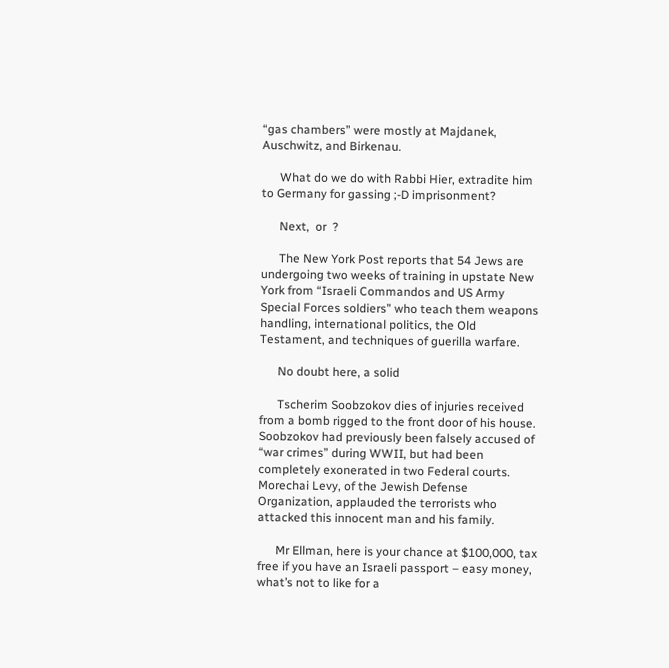“gas chambers” were mostly at Majdanek, Auschwitz, and Birkenau.

      What do we do with Rabbi Hier, extradite him to Germany for gassing ;-D imprisonment?

      Next,  or  ?

      The New York Post reports that 54 Jews are undergoing two weeks of training in upstate New York from “Israeli Commandos and US Army Special Forces soldiers” who teach them weapons handling, international politics, the Old Testament, and techniques of guerilla warfare.

      No doubt here, a solid

      Tscherim Soobzokov dies of injuries received from a bomb rigged to the front door of his house. Soobzokov had previously been falsely accused of “war crimes” during WWII, but had been completely exonerated in two Federal courts. Morechai Levy, of the Jewish Defense Organization, applauded the terrorists who attacked this innocent man and his family.

      Mr Ellman, here is your chance at $100,000, tax free if you have an Israeli passport – easy money, what’s not to like for a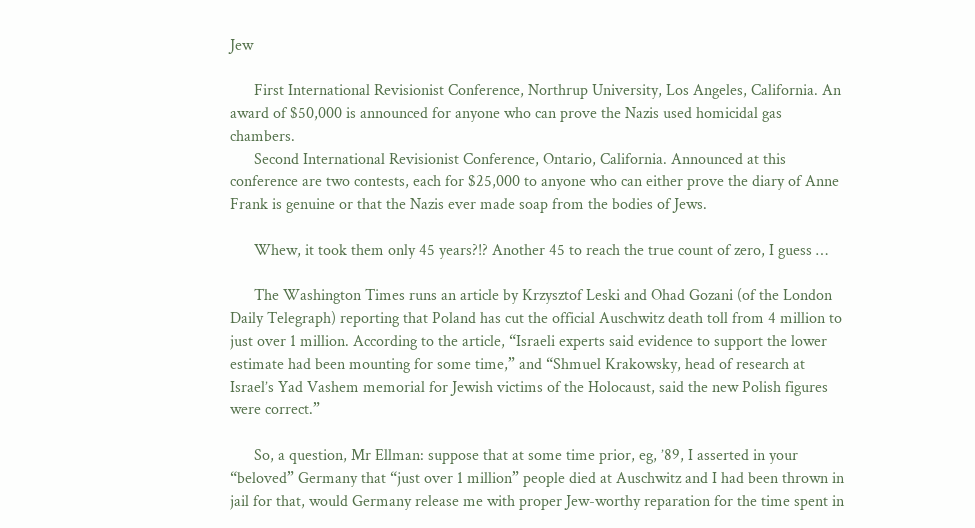Jew

      First International Revisionist Conference, Northrup University, Los Angeles, California. An award of $50,000 is announced for anyone who can prove the Nazis used homicidal gas chambers.
      Second International Revisionist Conference, Ontario, California. Announced at this conference are two contests, each for $25,000 to anyone who can either prove the diary of Anne Frank is genuine or that the Nazis ever made soap from the bodies of Jews.

      Whew, it took them only 45 years?!? Another 45 to reach the true count of zero, I guess …

      The Washington Times runs an article by Krzysztof Leski and Ohad Gozani (of the London Daily Telegraph) reporting that Poland has cut the official Auschwitz death toll from 4 million to just over 1 million. According to the article, “Israeli experts said evidence to support the lower estimate had been mounting for some time,” and “Shmuel Krakowsky, head of research at Israel’s Yad Vashem memorial for Jewish victims of the Holocaust, said the new Polish figures were correct.”

      So, a question, Mr Ellman: suppose that at some time prior, eg, ’89, I asserted in your “beloved” Germany that “just over 1 million” people died at Auschwitz and I had been thrown in jail for that, would Germany release me with proper Jew-worthy reparation for the time spent in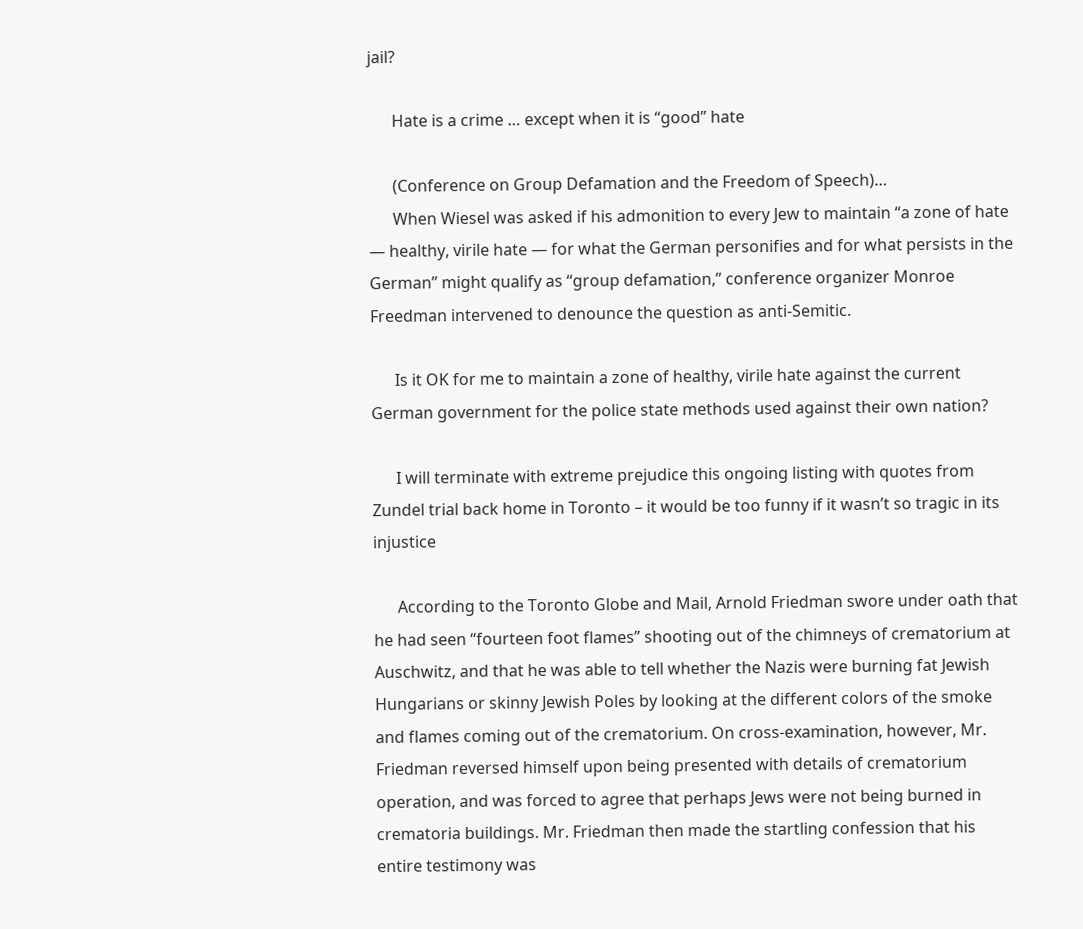jail?

      Hate is a crime … except when it is “good” hate

      (Conference on Group Defamation and the Freedom of Speech)…
      When Wiesel was asked if his admonition to every Jew to maintain “a zone of hate — healthy, virile hate — for what the German personifies and for what persists in the German” might qualify as “group defamation,” conference organizer Monroe Freedman intervened to denounce the question as anti-Semitic.

      Is it OK for me to maintain a zone of healthy, virile hate against the current German government for the police state methods used against their own nation?

      I will terminate with extreme prejudice this ongoing listing with quotes from Zundel trial back home in Toronto – it would be too funny if it wasn’t so tragic in its injustice

      According to the Toronto Globe and Mail, Arnold Friedman swore under oath that he had seen “fourteen foot flames” shooting out of the chimneys of crematorium at Auschwitz, and that he was able to tell whether the Nazis were burning fat Jewish Hungarians or skinny Jewish Poles by looking at the different colors of the smoke and flames coming out of the crematorium. On cross-examination, however, Mr. Friedman reversed himself upon being presented with details of crematorium operation, and was forced to agree that perhaps Jews were not being burned in crematoria buildings. Mr. Friedman then made the startling confession that his entire testimony was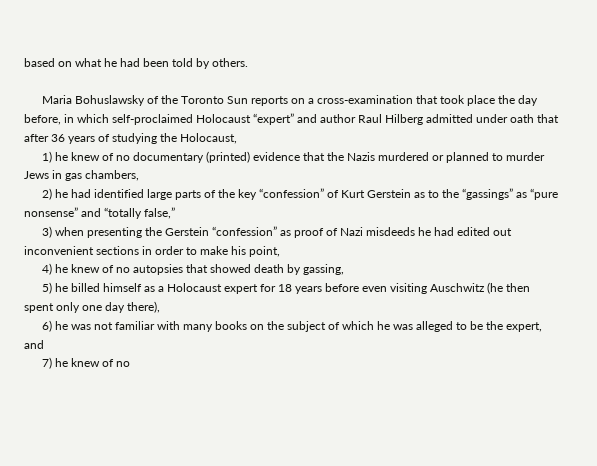based on what he had been told by others.

      Maria Bohuslawsky of the Toronto Sun reports on a cross-examination that took place the day before, in which self-proclaimed Holocaust “expert” and author Raul Hilberg admitted under oath that after 36 years of studying the Holocaust,
      1) he knew of no documentary (printed) evidence that the Nazis murdered or planned to murder Jews in gas chambers,
      2) he had identified large parts of the key “confession” of Kurt Gerstein as to the “gassings” as “pure nonsense” and “totally false,”
      3) when presenting the Gerstein “confession” as proof of Nazi misdeeds he had edited out inconvenient sections in order to make his point,
      4) he knew of no autopsies that showed death by gassing,
      5) he billed himself as a Holocaust expert for 18 years before even visiting Auschwitz (he then spent only one day there),
      6) he was not familiar with many books on the subject of which he was alleged to be the expert, and
      7) he knew of no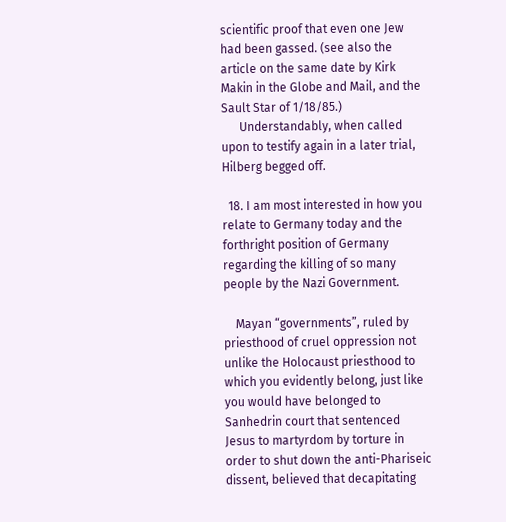scientific proof that even one Jew had been gassed. (see also the article on the same date by Kirk Makin in the Globe and Mail, and the Sault Star of 1/18/85.)
      Understandably, when called upon to testify again in a later trial, Hilberg begged off.

  18. I am most interested in how you relate to Germany today and the forthright position of Germany regarding the killing of so many people by the Nazi Government.

    Mayan “governments”, ruled by priesthood of cruel oppression not unlike the Holocaust priesthood to which you evidently belong, just like you would have belonged to Sanhedrin court that sentenced Jesus to martyrdom by torture in order to shut down the anti-Phariseic dissent, believed that decapitating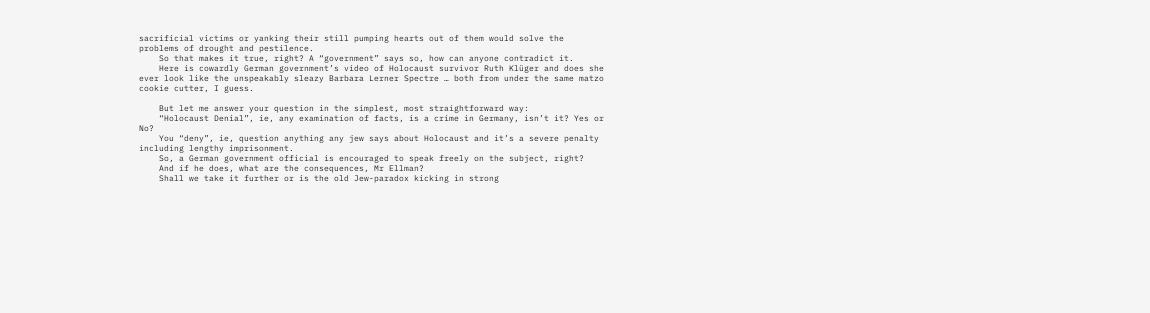sacrificial victims or yanking their still pumping hearts out of them would solve the problems of drought and pestilence.
    So that makes it true, right? A “government” says so, how can anyone contradict it.
    Here is cowardly German government’s video of Holocaust survivor Ruth Klüger and does she ever look like the unspeakably sleazy Barbara Lerner Spectre … both from under the same matzo cookie cutter, I guess.

    But let me answer your question in the simplest, most straightforward way:
    “Holocaust Denial”, ie, any examination of facts, is a crime in Germany, isn’t it? Yes or No?
    You “deny”, ie, question anything any jew says about Holocaust and it’s a severe penalty including lengthy imprisonment.
    So, a German government official is encouraged to speak freely on the subject, right?
    And if he does, what are the consequences, Mr Ellman?
    Shall we take it further or is the old Jew-paradox kicking in strong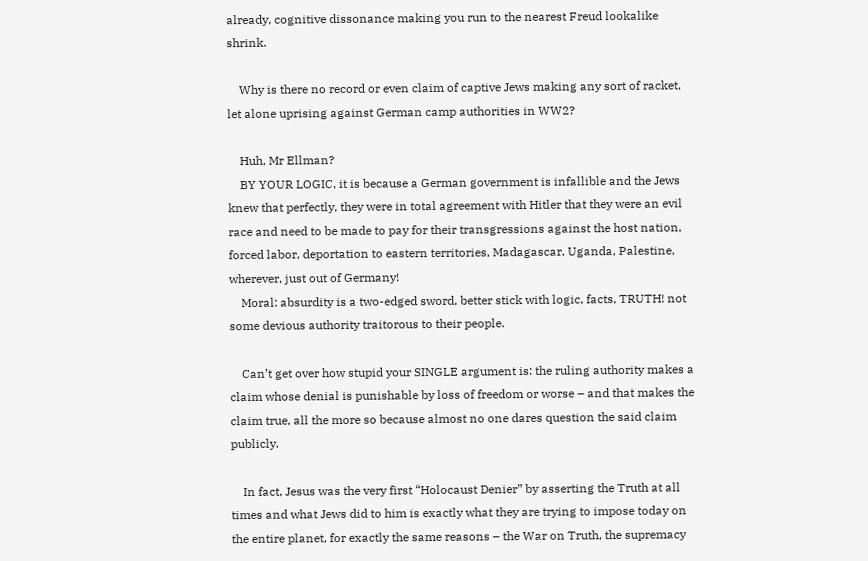already, cognitive dissonance making you run to the nearest Freud lookalike shrink.

    Why is there no record or even claim of captive Jews making any sort of racket, let alone uprising against German camp authorities in WW2?

    Huh, Mr Ellman?
    BY YOUR LOGIC, it is because a German government is infallible and the Jews knew that perfectly, they were in total agreement with Hitler that they were an evil race and need to be made to pay for their transgressions against the host nation, forced labor, deportation to eastern territories, Madagascar, Uganda, Palestine, wherever, just out of Germany!
    Moral: absurdity is a two-edged sword, better stick with logic, facts, TRUTH! not some devious authority traitorous to their people.

    Can’t get over how stupid your SINGLE argument is: the ruling authority makes a claim whose denial is punishable by loss of freedom or worse – and that makes the claim true, all the more so because almost no one dares question the said claim publicly.

    In fact, Jesus was the very first “Holocaust Denier” by asserting the Truth at all times and what Jews did to him is exactly what they are trying to impose today on the entire planet, for exactly the same reasons – the War on Truth, the supremacy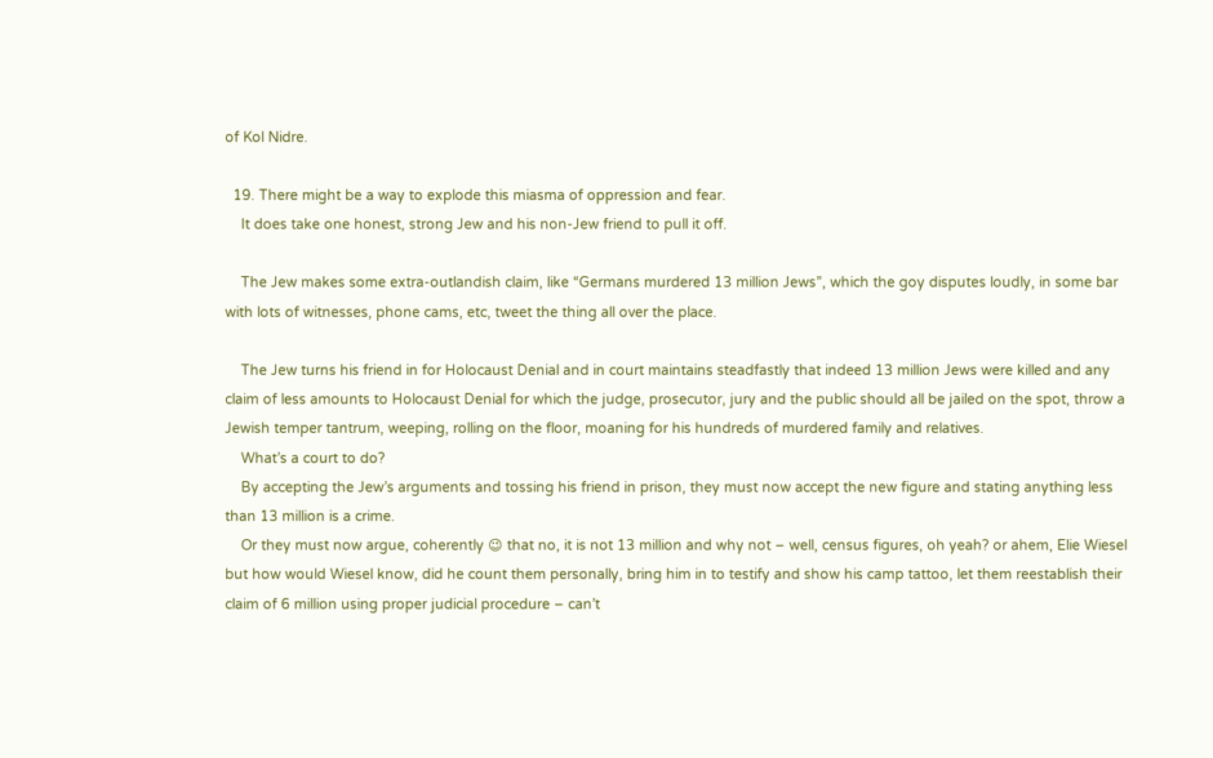of Kol Nidre.

  19. There might be a way to explode this miasma of oppression and fear.
    It does take one honest, strong Jew and his non-Jew friend to pull it off.

    The Jew makes some extra-outlandish claim, like “Germans murdered 13 million Jews”, which the goy disputes loudly, in some bar with lots of witnesses, phone cams, etc, tweet the thing all over the place.

    The Jew turns his friend in for Holocaust Denial and in court maintains steadfastly that indeed 13 million Jews were killed and any claim of less amounts to Holocaust Denial for which the judge, prosecutor, jury and the public should all be jailed on the spot, throw a Jewish temper tantrum, weeping, rolling on the floor, moaning for his hundreds of murdered family and relatives.
    What’s a court to do?
    By accepting the Jew’s arguments and tossing his friend in prison, they must now accept the new figure and stating anything less than 13 million is a crime.
    Or they must now argue, coherently 😉 that no, it is not 13 million and why not – well, census figures, oh yeah? or ahem, Elie Wiesel but how would Wiesel know, did he count them personally, bring him in to testify and show his camp tattoo, let them reestablish their claim of 6 million using proper judicial procedure – can’t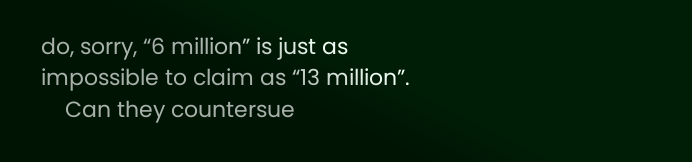do, sorry, “6 million” is just as impossible to claim as “13 million”.
    Can they countersue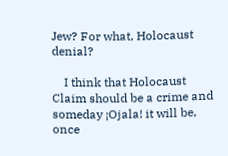Jew? For what, Holocaust denial?

    I think that Holocaust Claim should be a crime and someday ¡Ojala! it will be, once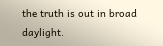the truth is out in broad daylight.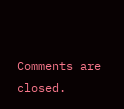Comments are closed.